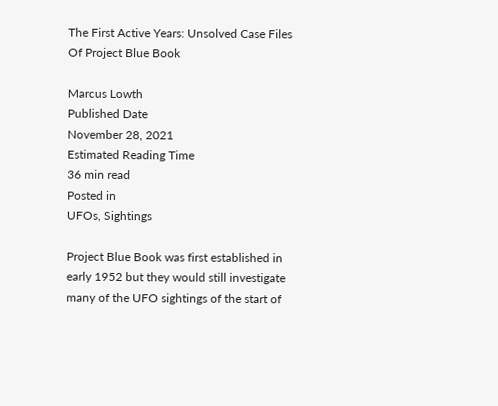The First Active Years: Unsolved Case Files Of Project Blue Book

Marcus Lowth
Published Date
November 28, 2021
Estimated Reading Time
36 min read
Posted in
UFOs, Sightings

Project Blue Book was first established in early 1952 but they would still investigate many of the UFO sightings of the start of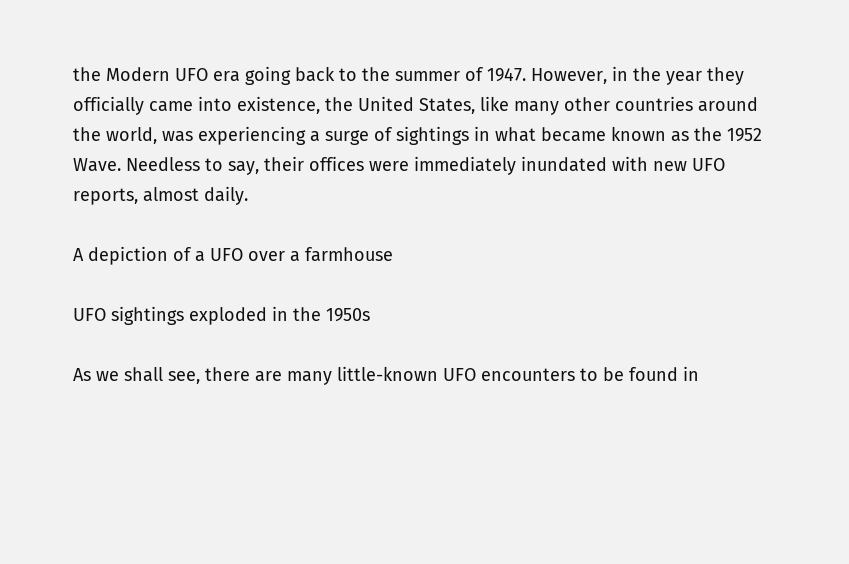the Modern UFO era going back to the summer of 1947. However, in the year they officially came into existence, the United States, like many other countries around the world, was experiencing a surge of sightings in what became known as the 1952 Wave. Needless to say, their offices were immediately inundated with new UFO reports, almost daily.

A depiction of a UFO over a farmhouse

UFO sightings exploded in the 1950s

As we shall see, there are many little-known UFO encounters to be found in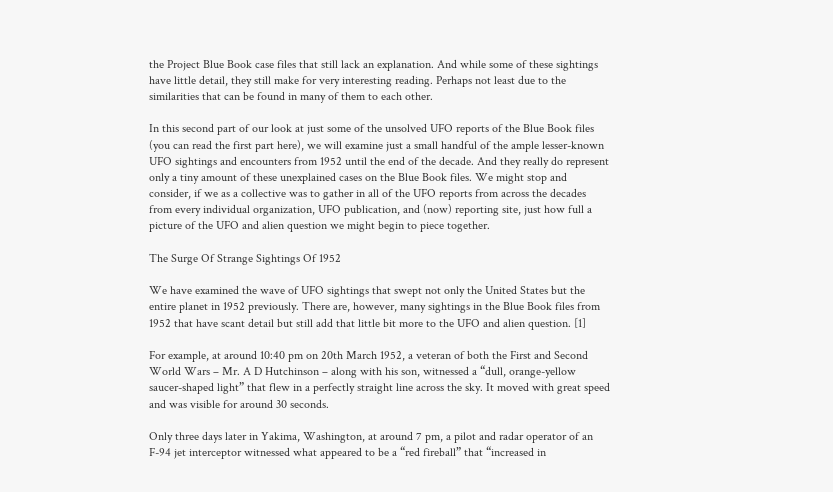the Project Blue Book case files that still lack an explanation. And while some of these sightings have little detail, they still make for very interesting reading. Perhaps not least due to the similarities that can be found in many of them to each other.

In this second part of our look at just some of the unsolved UFO reports of the Blue Book files (you can read the first part here), we will examine just a small handful of the ample lesser-known UFO sightings and encounters from 1952 until the end of the decade. And they really do represent only a tiny amount of these unexplained cases on the Blue Book files. We might stop and consider, if we as a collective was to gather in all of the UFO reports from across the decades from every individual organization, UFO publication, and (now) reporting site, just how full a picture of the UFO and alien question we might begin to piece together.

The Surge Of Strange Sightings Of 1952

We have examined the wave of UFO sightings that swept not only the United States but the entire planet in 1952 previously. There are, however, many sightings in the Blue Book files from 1952 that have scant detail but still add that little bit more to the UFO and alien question. [1]

For example, at around 10:40 pm on 20th March 1952, a veteran of both the First and Second World Wars – Mr. A D Hutchinson – along with his son, witnessed a “dull, orange-yellow saucer-shaped light” that flew in a perfectly straight line across the sky. It moved with great speed and was visible for around 30 seconds.

Only three days later in Yakima, Washington, at around 7 pm, a pilot and radar operator of an F-94 jet interceptor witnessed what appeared to be a “red fireball” that “increased in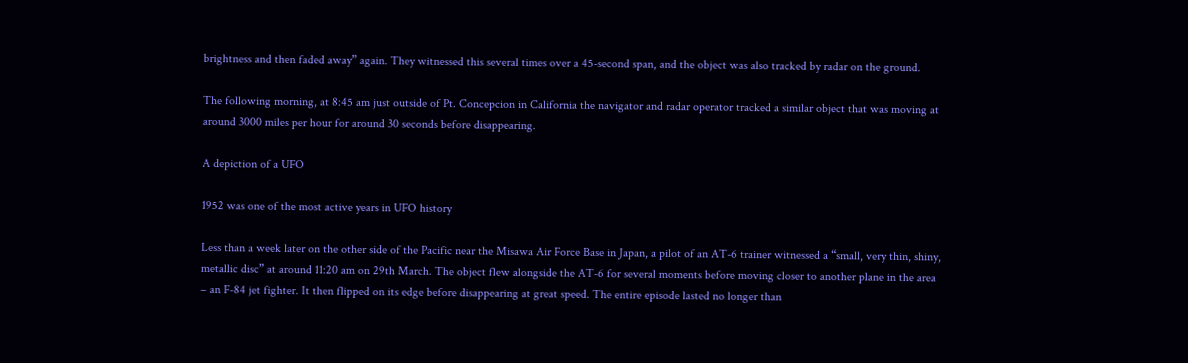brightness and then faded away” again. They witnessed this several times over a 45-second span, and the object was also tracked by radar on the ground.

The following morning, at 8:45 am just outside of Pt. Concepcion in California the navigator and radar operator tracked a similar object that was moving at around 3000 miles per hour for around 30 seconds before disappearing.

A depiction of a UFO

1952 was one of the most active years in UFO history

Less than a week later on the other side of the Pacific near the Misawa Air Force Base in Japan, a pilot of an AT-6 trainer witnessed a “small, very thin, shiny, metallic disc” at around 11:20 am on 29th March. The object flew alongside the AT-6 for several moments before moving closer to another plane in the area – an F-84 jet fighter. It then flipped on its edge before disappearing at great speed. The entire episode lasted no longer than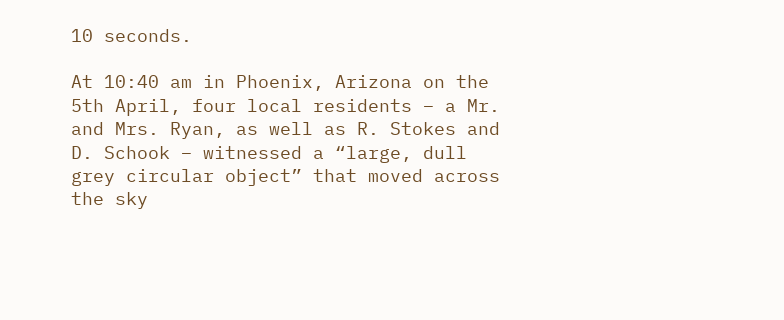10 seconds.

At 10:40 am in Phoenix, Arizona on the 5th April, four local residents – a Mr. and Mrs. Ryan, as well as R. Stokes and D. Schook – witnessed a “large, dull grey circular object” that moved across the sky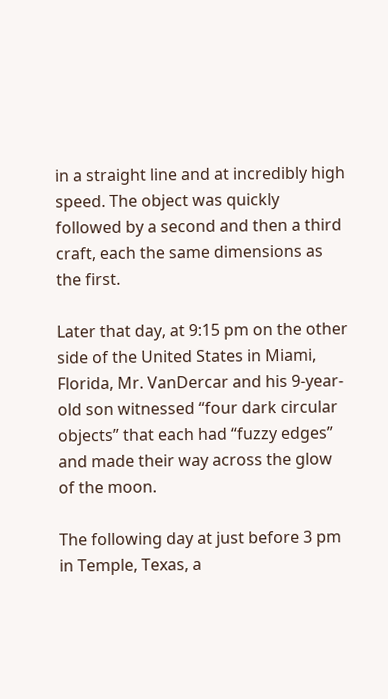in a straight line and at incredibly high speed. The object was quickly followed by a second and then a third craft, each the same dimensions as the first.

Later that day, at 9:15 pm on the other side of the United States in Miami, Florida, Mr. VanDercar and his 9-year-old son witnessed “four dark circular objects” that each had “fuzzy edges” and made their way across the glow of the moon.

The following day at just before 3 pm in Temple, Texas, a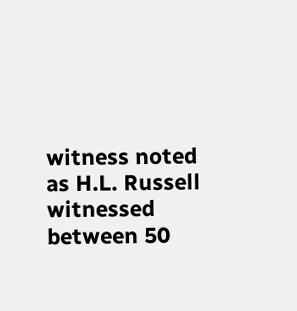witness noted as H.L. Russell witnessed between 50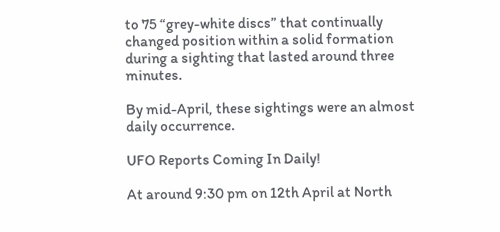to 75 “grey-white discs” that continually changed position within a solid formation during a sighting that lasted around three minutes.

By mid-April, these sightings were an almost daily occurrence.

UFO Reports Coming In Daily!

At around 9:30 pm on 12th April at North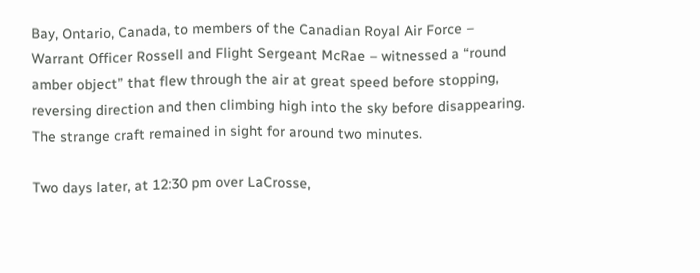Bay, Ontario, Canada, to members of the Canadian Royal Air Force – Warrant Officer Rossell and Flight Sergeant McRae – witnessed a “round amber object” that flew through the air at great speed before stopping, reversing direction and then climbing high into the sky before disappearing. The strange craft remained in sight for around two minutes.

Two days later, at 12:30 pm over LaCrosse,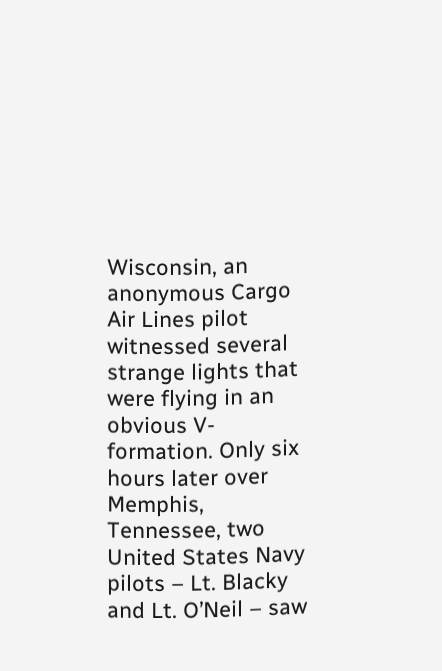Wisconsin, an anonymous Cargo Air Lines pilot witnessed several strange lights that were flying in an obvious V-formation. Only six hours later over Memphis, Tennessee, two United States Navy pilots – Lt. Blacky and Lt. O’Neil – saw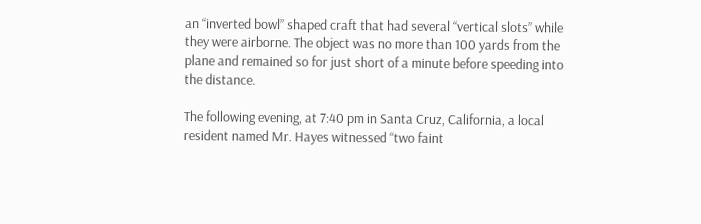an “inverted bowl” shaped craft that had several “vertical slots” while they were airborne. The object was no more than 100 yards from the plane and remained so for just short of a minute before speeding into the distance.

The following evening, at 7:40 pm in Santa Cruz, California, a local resident named Mr. Hayes witnessed “two faint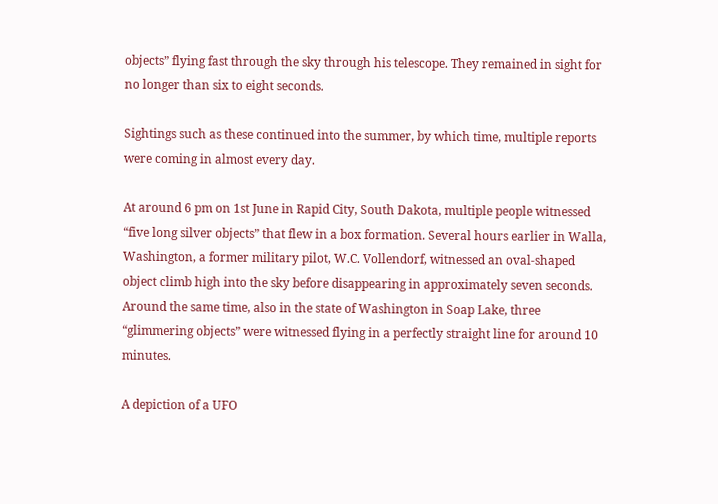objects” flying fast through the sky through his telescope. They remained in sight for no longer than six to eight seconds.

Sightings such as these continued into the summer, by which time, multiple reports were coming in almost every day.

At around 6 pm on 1st June in Rapid City, South Dakota, multiple people witnessed “five long silver objects” that flew in a box formation. Several hours earlier in Walla, Washington, a former military pilot, W.C. Vollendorf, witnessed an oval-shaped object climb high into the sky before disappearing in approximately seven seconds. Around the same time, also in the state of Washington in Soap Lake, three “glimmering objects” were witnessed flying in a perfectly straight line for around 10 minutes.

A depiction of a UFO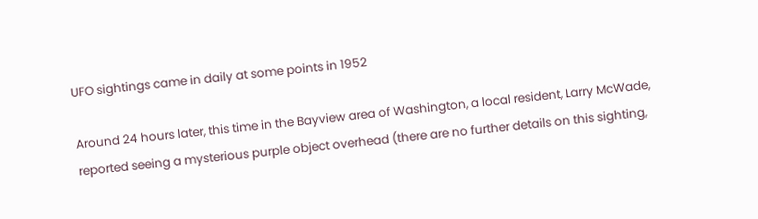UFO sightings came in daily at some points in 1952

Around 24 hours later, this time in the Bayview area of Washington, a local resident, Larry McWade, reported seeing a mysterious purple object overhead (there are no further details on this sighting,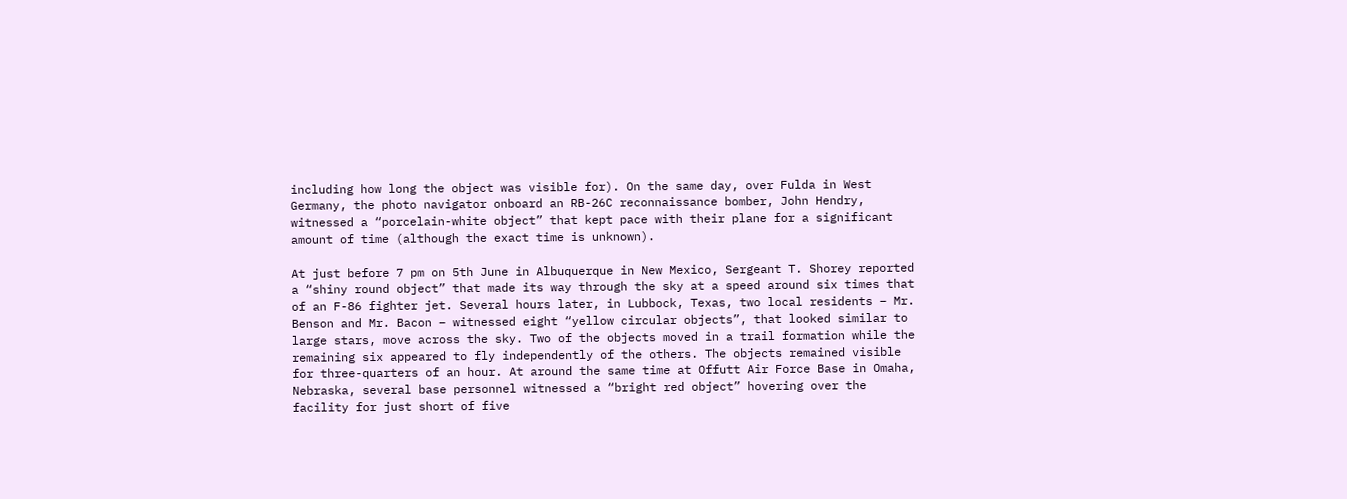including how long the object was visible for). On the same day, over Fulda in West Germany, the photo navigator onboard an RB-26C reconnaissance bomber, John Hendry, witnessed a “porcelain-white object” that kept pace with their plane for a significant amount of time (although the exact time is unknown).

At just before 7 pm on 5th June in Albuquerque in New Mexico, Sergeant T. Shorey reported a “shiny round object” that made its way through the sky at a speed around six times that of an F-86 fighter jet. Several hours later, in Lubbock, Texas, two local residents – Mr. Benson and Mr. Bacon – witnessed eight “yellow circular objects”, that looked similar to large stars, move across the sky. Two of the objects moved in a trail formation while the remaining six appeared to fly independently of the others. The objects remained visible for three-quarters of an hour. At around the same time at Offutt Air Force Base in Omaha, Nebraska, several base personnel witnessed a “bright red object” hovering over the facility for just short of five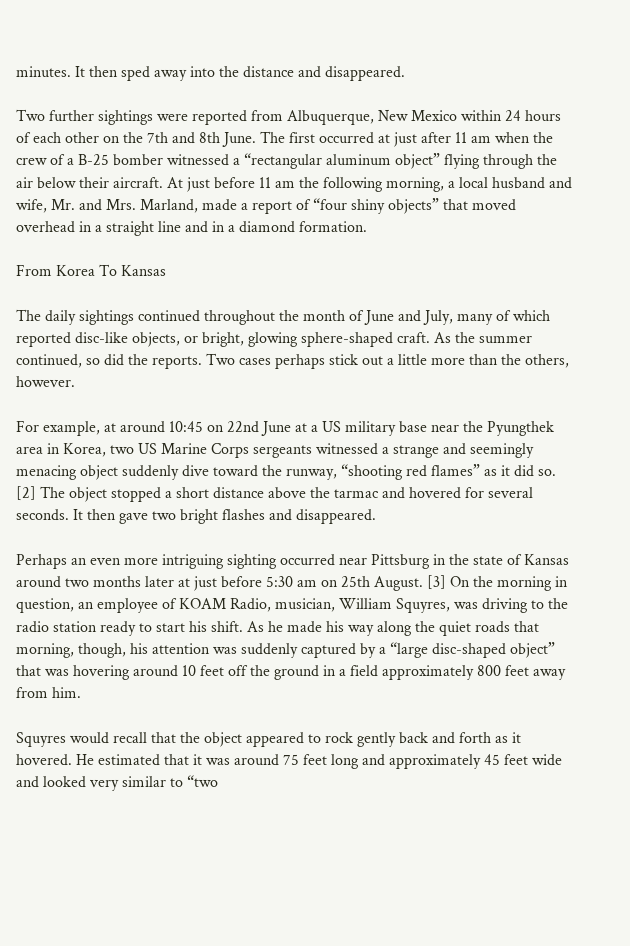minutes. It then sped away into the distance and disappeared.

Two further sightings were reported from Albuquerque, New Mexico within 24 hours of each other on the 7th and 8th June. The first occurred at just after 11 am when the crew of a B-25 bomber witnessed a “rectangular aluminum object” flying through the air below their aircraft. At just before 11 am the following morning, a local husband and wife, Mr. and Mrs. Marland, made a report of “four shiny objects” that moved overhead in a straight line and in a diamond formation.

From Korea To Kansas

The daily sightings continued throughout the month of June and July, many of which reported disc-like objects, or bright, glowing sphere-shaped craft. As the summer continued, so did the reports. Two cases perhaps stick out a little more than the others, however.

For example, at around 10:45 on 22nd June at a US military base near the Pyungthek area in Korea, two US Marine Corps sergeants witnessed a strange and seemingly menacing object suddenly dive toward the runway, “shooting red flames” as it did so. [2] The object stopped a short distance above the tarmac and hovered for several seconds. It then gave two bright flashes and disappeared.

Perhaps an even more intriguing sighting occurred near Pittsburg in the state of Kansas around two months later at just before 5:30 am on 25th August. [3] On the morning in question, an employee of KOAM Radio, musician, William Squyres, was driving to the radio station ready to start his shift. As he made his way along the quiet roads that morning, though, his attention was suddenly captured by a “large disc-shaped object” that was hovering around 10 feet off the ground in a field approximately 800 feet away from him.

Squyres would recall that the object appeared to rock gently back and forth as it hovered. He estimated that it was around 75 feet long and approximately 45 feet wide and looked very similar to “two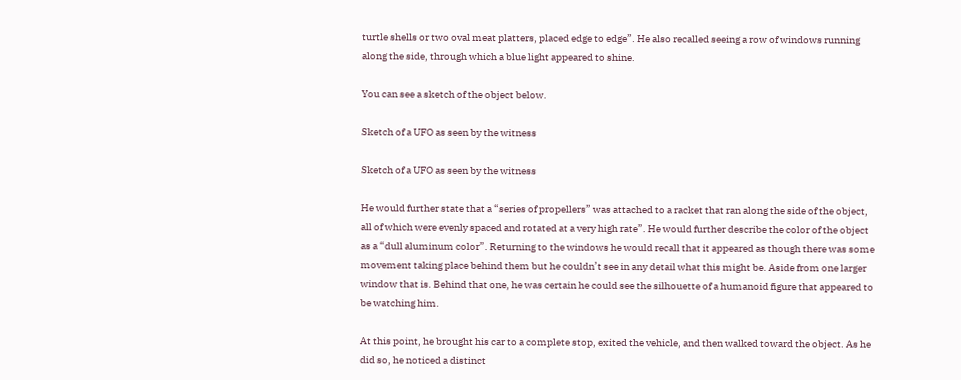turtle shells or two oval meat platters, placed edge to edge”. He also recalled seeing a row of windows running along the side, through which a blue light appeared to shine.

You can see a sketch of the object below.

Sketch of a UFO as seen by the witness

Sketch of a UFO as seen by the witness

He would further state that a “series of propellers” was attached to a racket that ran along the side of the object, all of which were evenly spaced and rotated at a very high rate”. He would further describe the color of the object as a “dull aluminum color”. Returning to the windows he would recall that it appeared as though there was some movement taking place behind them but he couldn’t see in any detail what this might be. Aside from one larger window that is. Behind that one, he was certain he could see the silhouette of a humanoid figure that appeared to be watching him.

At this point, he brought his car to a complete stop, exited the vehicle, and then walked toward the object. As he did so, he noticed a distinct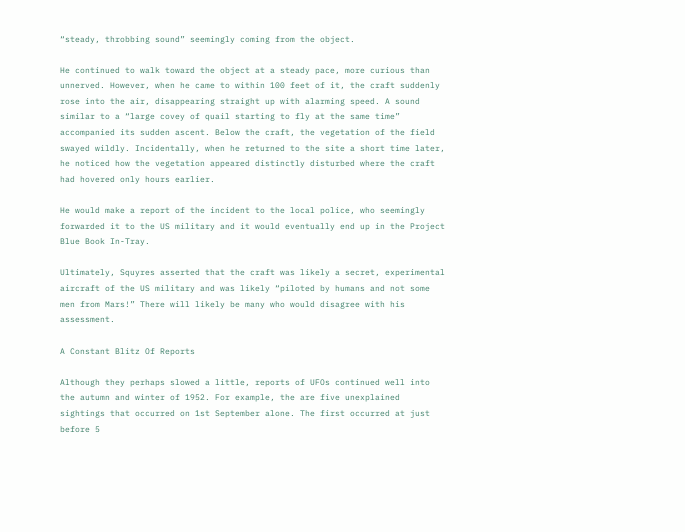“steady, throbbing sound” seemingly coming from the object.

He continued to walk toward the object at a steady pace, more curious than unnerved. However, when he came to within 100 feet of it, the craft suddenly rose into the air, disappearing straight up with alarming speed. A sound similar to a “large covey of quail starting to fly at the same time” accompanied its sudden ascent. Below the craft, the vegetation of the field swayed wildly. Incidentally, when he returned to the site a short time later, he noticed how the vegetation appeared distinctly disturbed where the craft had hovered only hours earlier.

He would make a report of the incident to the local police, who seemingly forwarded it to the US military and it would eventually end up in the Project Blue Book In-Tray.

Ultimately, Squyres asserted that the craft was likely a secret, experimental aircraft of the US military and was likely “piloted by humans and not some men from Mars!” There will likely be many who would disagree with his assessment.

A Constant Blitz Of Reports

Although they perhaps slowed a little, reports of UFOs continued well into the autumn and winter of 1952. For example, the are five unexplained sightings that occurred on 1st September alone. The first occurred at just before 5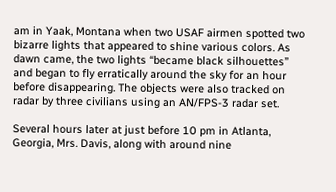am in Yaak, Montana when two USAF airmen spotted two bizarre lights that appeared to shine various colors. As dawn came, the two lights “became black silhouettes” and began to fly erratically around the sky for an hour before disappearing. The objects were also tracked on radar by three civilians using an AN/FPS-3 radar set.

Several hours later at just before 10 pm in Atlanta, Georgia, Mrs. Davis, along with around nine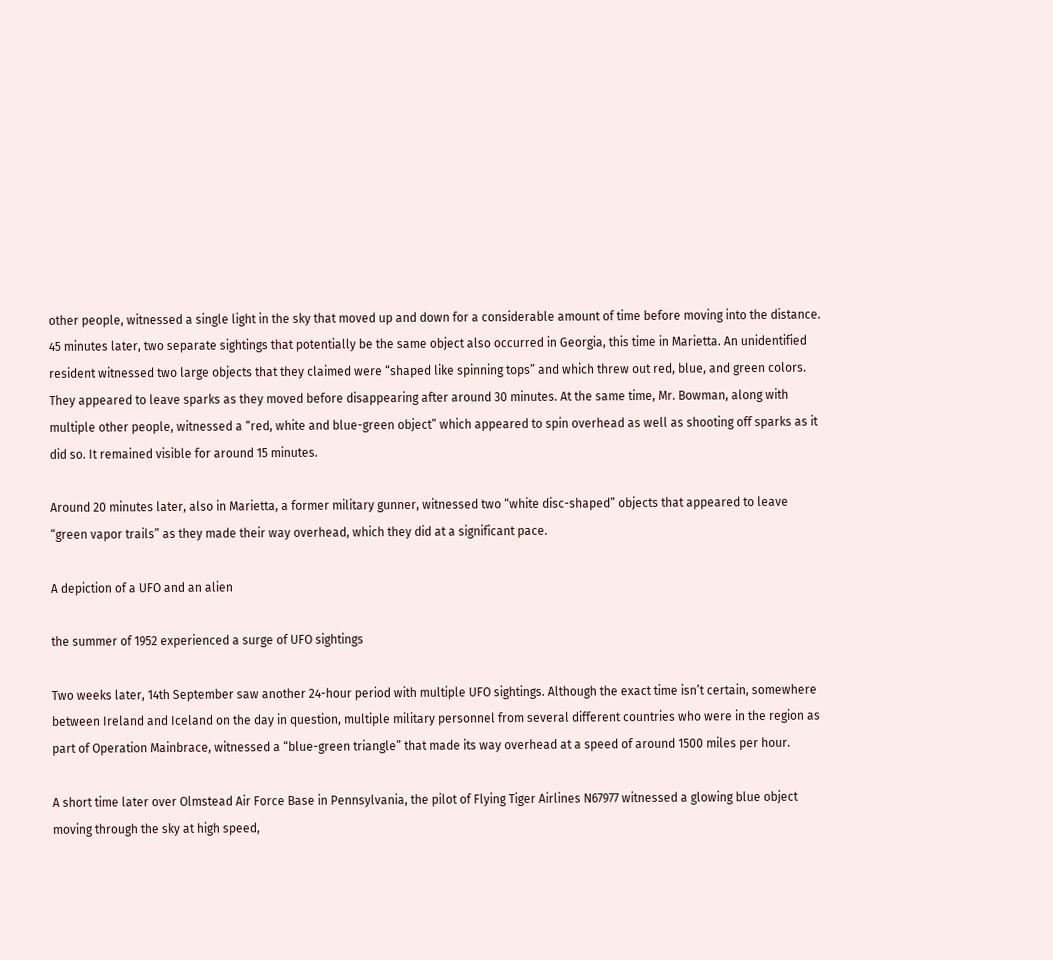other people, witnessed a single light in the sky that moved up and down for a considerable amount of time before moving into the distance. 45 minutes later, two separate sightings that potentially be the same object also occurred in Georgia, this time in Marietta. An unidentified resident witnessed two large objects that they claimed were “shaped like spinning tops” and which threw out red, blue, and green colors. They appeared to leave sparks as they moved before disappearing after around 30 minutes. At the same time, Mr. Bowman, along with multiple other people, witnessed a “red, white and blue-green object” which appeared to spin overhead as well as shooting off sparks as it did so. It remained visible for around 15 minutes.

Around 20 minutes later, also in Marietta, a former military gunner, witnessed two “white disc-shaped” objects that appeared to leave “green vapor trails” as they made their way overhead, which they did at a significant pace.

A depiction of a UFO and an alien

the summer of 1952 experienced a surge of UFO sightings

Two weeks later, 14th September saw another 24-hour period with multiple UFO sightings. Although the exact time isn’t certain, somewhere between Ireland and Iceland on the day in question, multiple military personnel from several different countries who were in the region as part of Operation Mainbrace, witnessed a “blue-green triangle” that made its way overhead at a speed of around 1500 miles per hour.

A short time later over Olmstead Air Force Base in Pennsylvania, the pilot of Flying Tiger Airlines N67977 witnessed a glowing blue object moving through the sky at high speed,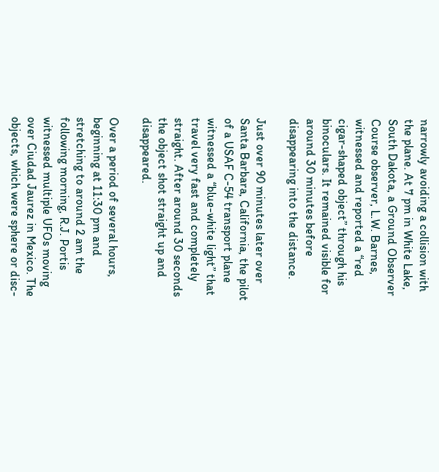narrowly avoiding a collision with the plane. At 7 pm in White Lake, South Dakota, a Ground Observer Course observer, L.W. Barnes, witnessed and reported a “red cigar-shaped object” through his binoculars. It remained visible for around 30 minutes before disappearing into the distance.

Just over 90 minutes later over Santa Barbara, California, the pilot of a USAF C-54 transport plane witnessed a “blue-white light” that travel very fast and completely straight. After around 30 seconds the object shot straight up and disappeared.

Over a period of several hours, beginning at 11:30 pm and stretching to around 2 am the following morning, R.J. Portis witnessed multiple UFOs moving over Ciudad Jaurez in Mexico. The objects, which were sphere or disc-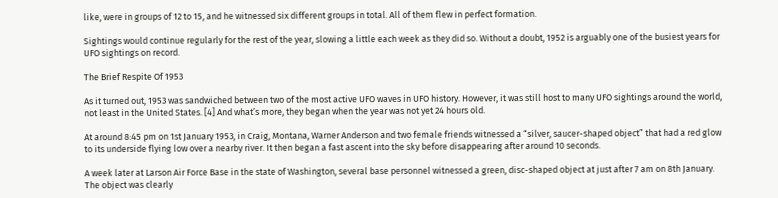like, were in groups of 12 to 15, and he witnessed six different groups in total. All of them flew in perfect formation.

Sightings would continue regularly for the rest of the year, slowing a little each week as they did so. Without a doubt, 1952 is arguably one of the busiest years for UFO sightings on record.

The Brief Respite Of 1953

As it turned out, 1953 was sandwiched between two of the most active UFO waves in UFO history. However, it was still host to many UFO sightings around the world, not least in the United States. [4] And what’s more, they began when the year was not yet 24 hours old.

At around 8:45 pm on 1st January 1953, in Craig, Montana, Warner Anderson and two female friends witnessed a “silver, saucer-shaped object” that had a red glow to its underside flying low over a nearby river. It then began a fast ascent into the sky before disappearing after around 10 seconds.

A week later at Larson Air Force Base in the state of Washington, several base personnel witnessed a green, disc-shaped object at just after 7 am on 8th January. The object was clearly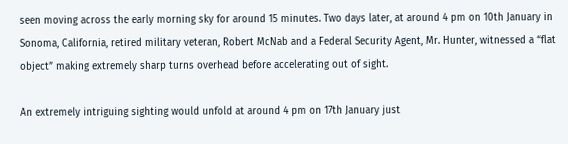seen moving across the early morning sky for around 15 minutes. Two days later, at around 4 pm on 10th January in Sonoma, California, retired military veteran, Robert McNab and a Federal Security Agent, Mr. Hunter, witnessed a “flat object” making extremely sharp turns overhead before accelerating out of sight.

An extremely intriguing sighting would unfold at around 4 pm on 17th January just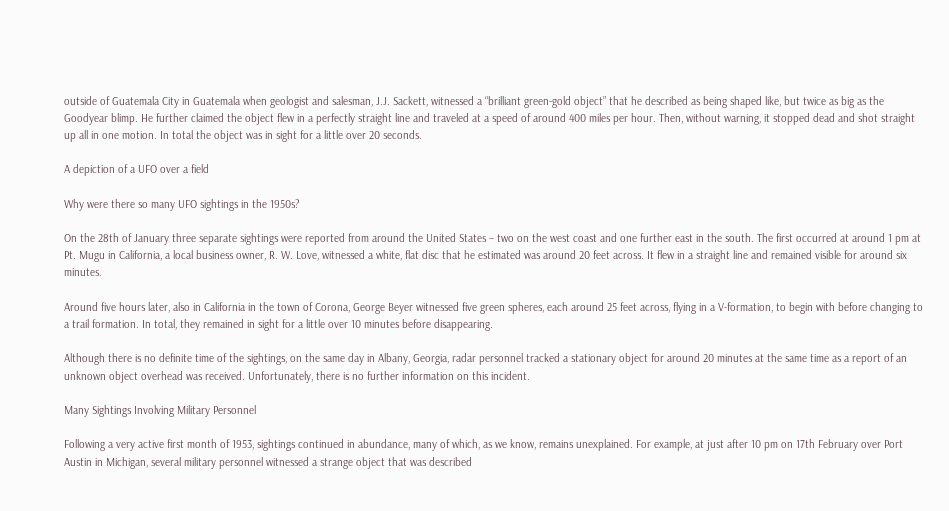outside of Guatemala City in Guatemala when geologist and salesman, J.J. Sackett, witnessed a “brilliant green-gold object” that he described as being shaped like, but twice as big as the Goodyear blimp. He further claimed the object flew in a perfectly straight line and traveled at a speed of around 400 miles per hour. Then, without warning, it stopped dead and shot straight up all in one motion. In total the object was in sight for a little over 20 seconds.

A depiction of a UFO over a field

Why were there so many UFO sightings in the 1950s?

On the 28th of January three separate sightings were reported from around the United States – two on the west coast and one further east in the south. The first occurred at around 1 pm at Pt. Mugu in California, a local business owner, R. W. Love, witnessed a white, flat disc that he estimated was around 20 feet across. It flew in a straight line and remained visible for around six minutes.

Around five hours later, also in California in the town of Corona, George Beyer witnessed five green spheres, each around 25 feet across, flying in a V-formation, to begin with before changing to a trail formation. In total, they remained in sight for a little over 10 minutes before disappearing.

Although there is no definite time of the sightings, on the same day in Albany, Georgia, radar personnel tracked a stationary object for around 20 minutes at the same time as a report of an unknown object overhead was received. Unfortunately, there is no further information on this incident.

Many Sightings Involving Military Personnel

Following a very active first month of 1953, sightings continued in abundance, many of which, as we know, remains unexplained. For example, at just after 10 pm on 17th February over Port Austin in Michigan, several military personnel witnessed a strange object that was described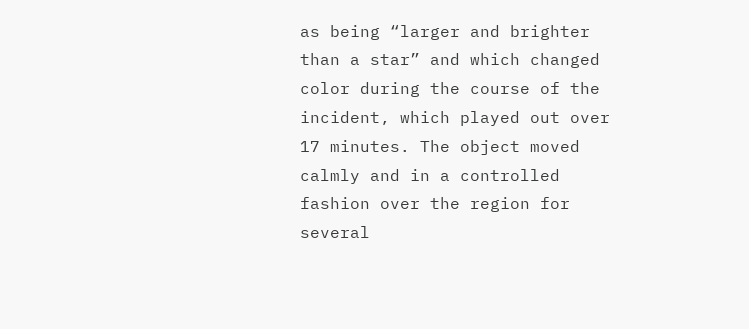as being “larger and brighter than a star” and which changed color during the course of the incident, which played out over 17 minutes. The object moved calmly and in a controlled fashion over the region for several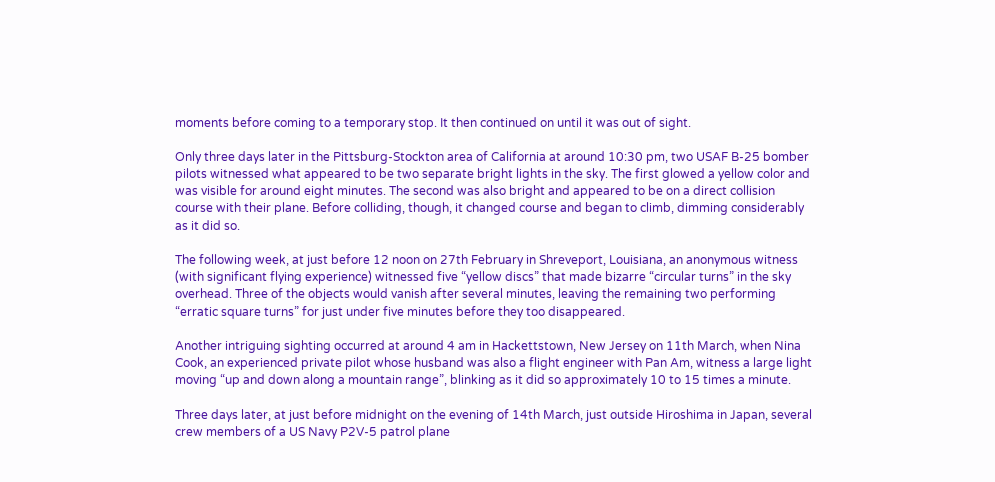moments before coming to a temporary stop. It then continued on until it was out of sight.

Only three days later in the Pittsburg-Stockton area of California at around 10:30 pm, two USAF B-25 bomber pilots witnessed what appeared to be two separate bright lights in the sky. The first glowed a yellow color and was visible for around eight minutes. The second was also bright and appeared to be on a direct collision course with their plane. Before colliding, though, it changed course and began to climb, dimming considerably as it did so.

The following week, at just before 12 noon on 27th February in Shreveport, Louisiana, an anonymous witness (with significant flying experience) witnessed five “yellow discs” that made bizarre “circular turns” in the sky overhead. Three of the objects would vanish after several minutes, leaving the remaining two performing “erratic square turns” for just under five minutes before they too disappeared.

Another intriguing sighting occurred at around 4 am in Hackettstown, New Jersey on 11th March, when Nina Cook, an experienced private pilot whose husband was also a flight engineer with Pan Am, witness a large light moving “up and down along a mountain range”, blinking as it did so approximately 10 to 15 times a minute.

Three days later, at just before midnight on the evening of 14th March, just outside Hiroshima in Japan, several crew members of a US Navy P2V-5 patrol plane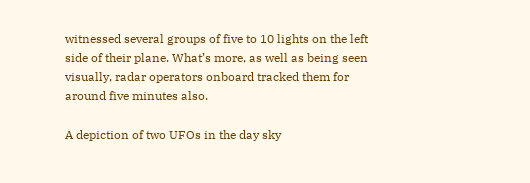witnessed several groups of five to 10 lights on the left side of their plane. What’s more, as well as being seen visually, radar operators onboard tracked them for around five minutes also.

A depiction of two UFOs in the day sky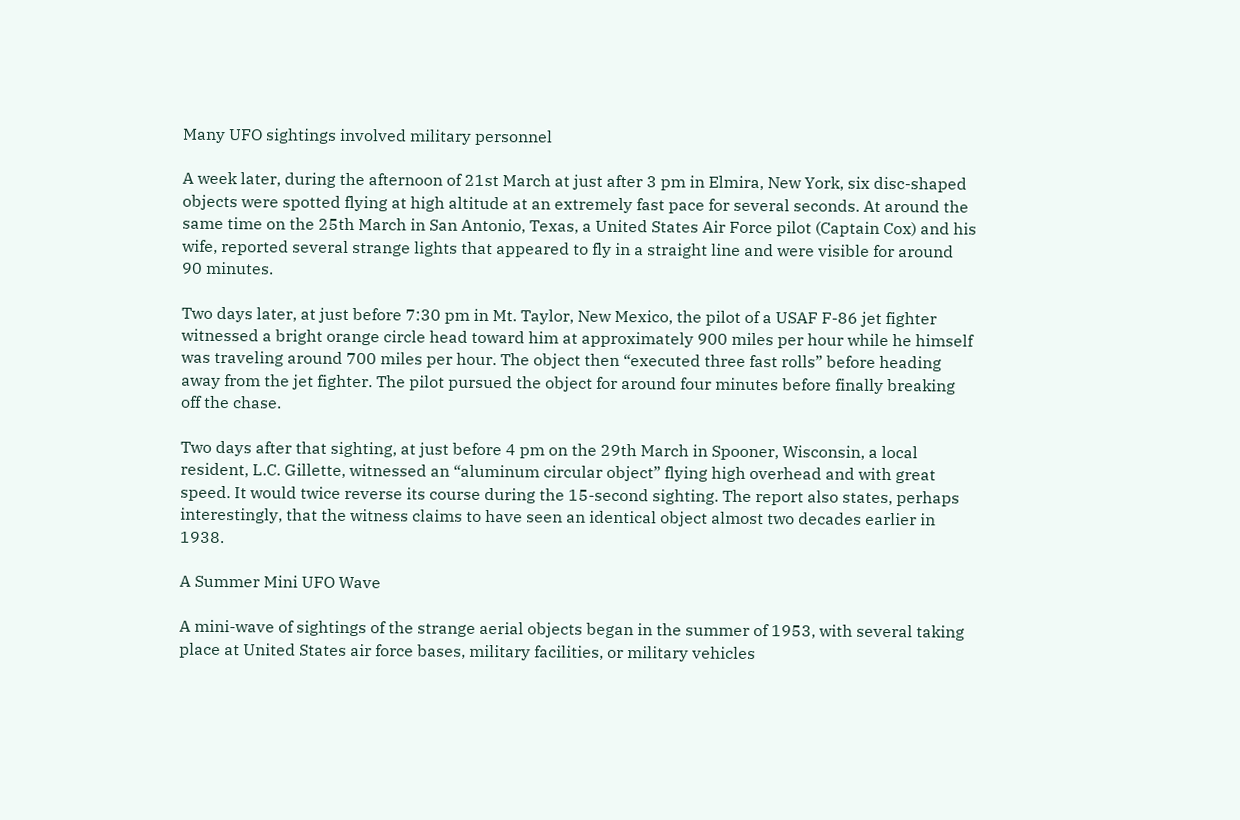Many UFO sightings involved military personnel

A week later, during the afternoon of 21st March at just after 3 pm in Elmira, New York, six disc-shaped objects were spotted flying at high altitude at an extremely fast pace for several seconds. At around the same time on the 25th March in San Antonio, Texas, a United States Air Force pilot (Captain Cox) and his wife, reported several strange lights that appeared to fly in a straight line and were visible for around 90 minutes.

Two days later, at just before 7:30 pm in Mt. Taylor, New Mexico, the pilot of a USAF F-86 jet fighter witnessed a bright orange circle head toward him at approximately 900 miles per hour while he himself was traveling around 700 miles per hour. The object then “executed three fast rolls” before heading away from the jet fighter. The pilot pursued the object for around four minutes before finally breaking off the chase.

Two days after that sighting, at just before 4 pm on the 29th March in Spooner, Wisconsin, a local resident, L.C. Gillette, witnessed an “aluminum circular object” flying high overhead and with great speed. It would twice reverse its course during the 15-second sighting. The report also states, perhaps interestingly, that the witness claims to have seen an identical object almost two decades earlier in 1938.

A Summer Mini UFO Wave

A mini-wave of sightings of the strange aerial objects began in the summer of 1953, with several taking place at United States air force bases, military facilities, or military vehicles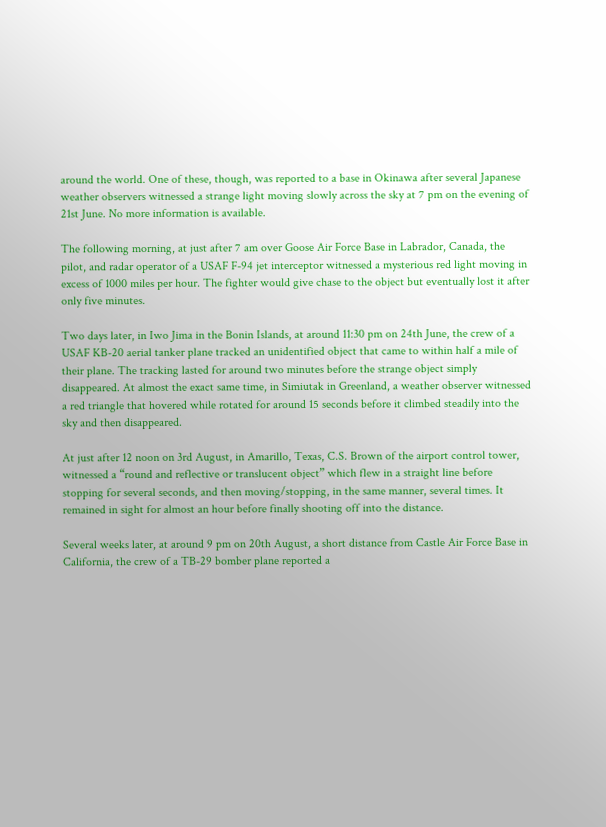around the world. One of these, though, was reported to a base in Okinawa after several Japanese weather observers witnessed a strange light moving slowly across the sky at 7 pm on the evening of 21st June. No more information is available.

The following morning, at just after 7 am over Goose Air Force Base in Labrador, Canada, the pilot, and radar operator of a USAF F-94 jet interceptor witnessed a mysterious red light moving in excess of 1000 miles per hour. The fighter would give chase to the object but eventually lost it after only five minutes.

Two days later, in Iwo Jima in the Bonin Islands, at around 11:30 pm on 24th June, the crew of a USAF KB-20 aerial tanker plane tracked an unidentified object that came to within half a mile of their plane. The tracking lasted for around two minutes before the strange object simply disappeared. At almost the exact same time, in Simiutak in Greenland, a weather observer witnessed a red triangle that hovered while rotated for around 15 seconds before it climbed steadily into the sky and then disappeared.

At just after 12 noon on 3rd August, in Amarillo, Texas, C.S. Brown of the airport control tower, witnessed a “round and reflective or translucent object” which flew in a straight line before stopping for several seconds, and then moving/stopping, in the same manner, several times. It remained in sight for almost an hour before finally shooting off into the distance.

Several weeks later, at around 9 pm on 20th August, a short distance from Castle Air Force Base in California, the crew of a TB-29 bomber plane reported a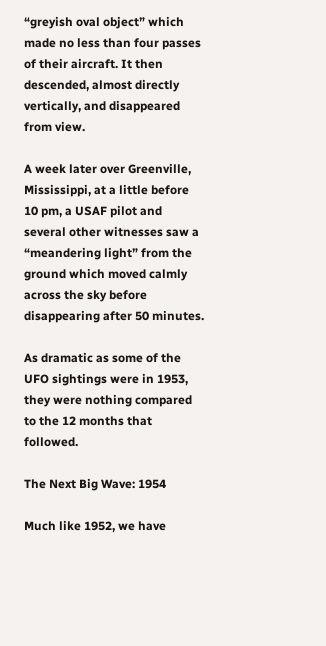“greyish oval object” which made no less than four passes of their aircraft. It then descended, almost directly vertically, and disappeared from view.

A week later over Greenville, Mississippi, at a little before 10 pm, a USAF pilot and several other witnesses saw a “meandering light” from the ground which moved calmly across the sky before disappearing after 50 minutes.

As dramatic as some of the UFO sightings were in 1953, they were nothing compared to the 12 months that followed.

The Next Big Wave: 1954

Much like 1952, we have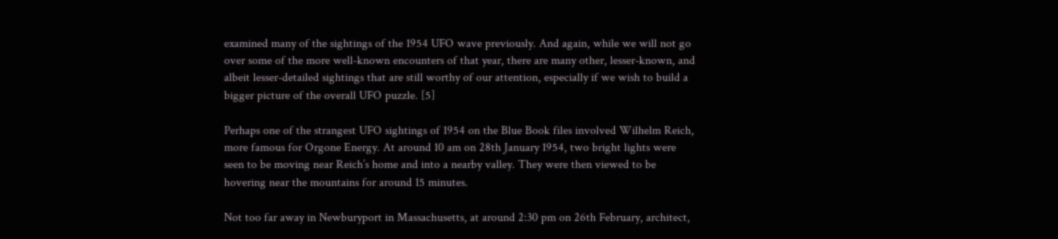examined many of the sightings of the 1954 UFO wave previously. And again, while we will not go over some of the more well-known encounters of that year, there are many other, lesser-known, and albeit lesser-detailed sightings that are still worthy of our attention, especially if we wish to build a bigger picture of the overall UFO puzzle. [5]

Perhaps one of the strangest UFO sightings of 1954 on the Blue Book files involved Wilhelm Reich, more famous for Orgone Energy. At around 10 am on 28th January 1954, two bright lights were seen to be moving near Reich’s home and into a nearby valley. They were then viewed to be hovering near the mountains for around 15 minutes.

Not too far away in Newburyport in Massachusetts, at around 2:30 pm on 26th February, architect,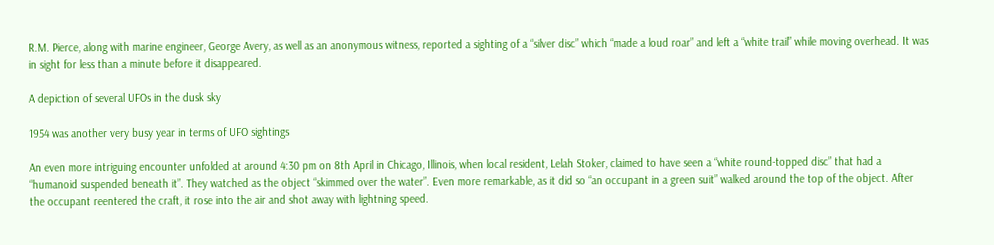R.M. Pierce, along with marine engineer, George Avery, as well as an anonymous witness, reported a sighting of a “silver disc” which “made a loud roar” and left a “white trail” while moving overhead. It was in sight for less than a minute before it disappeared.

A depiction of several UFOs in the dusk sky

1954 was another very busy year in terms of UFO sightings

An even more intriguing encounter unfolded at around 4:30 pm on 8th April in Chicago, Illinois, when local resident, Lelah Stoker, claimed to have seen a “white round-topped disc” that had a “humanoid suspended beneath it”. They watched as the object “skimmed over the water”. Even more remarkable, as it did so “an occupant in a green suit” walked around the top of the object. After the occupant reentered the craft, it rose into the air and shot away with lightning speed.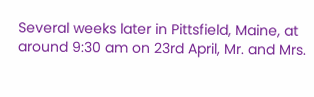Several weeks later in Pittsfield, Maine, at around 9:30 am on 23rd April, Mr. and Mrs.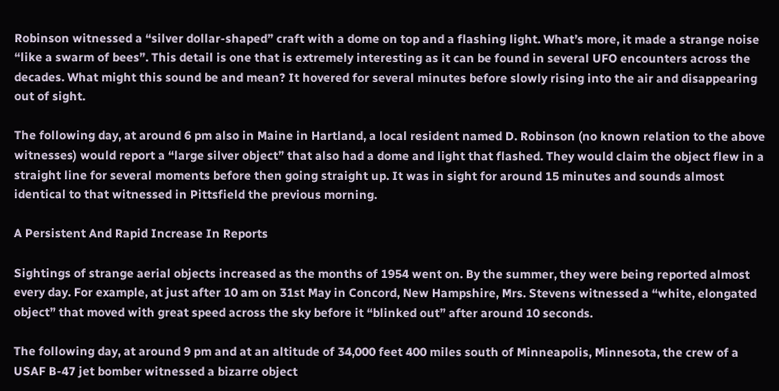Robinson witnessed a “silver dollar-shaped” craft with a dome on top and a flashing light. What’s more, it made a strange noise “like a swarm of bees”. This detail is one that is extremely interesting as it can be found in several UFO encounters across the decades. What might this sound be and mean? It hovered for several minutes before slowly rising into the air and disappearing out of sight.

The following day, at around 6 pm also in Maine in Hartland, a local resident named D. Robinson (no known relation to the above witnesses) would report a “large silver object” that also had a dome and light that flashed. They would claim the object flew in a straight line for several moments before then going straight up. It was in sight for around 15 minutes and sounds almost identical to that witnessed in Pittsfield the previous morning.

A Persistent And Rapid Increase In Reports

Sightings of strange aerial objects increased as the months of 1954 went on. By the summer, they were being reported almost every day. For example, at just after 10 am on 31st May in Concord, New Hampshire, Mrs. Stevens witnessed a “white, elongated object” that moved with great speed across the sky before it “blinked out” after around 10 seconds.

The following day, at around 9 pm and at an altitude of 34,000 feet 400 miles south of Minneapolis, Minnesota, the crew of a USAF B-47 jet bomber witnessed a bizarre object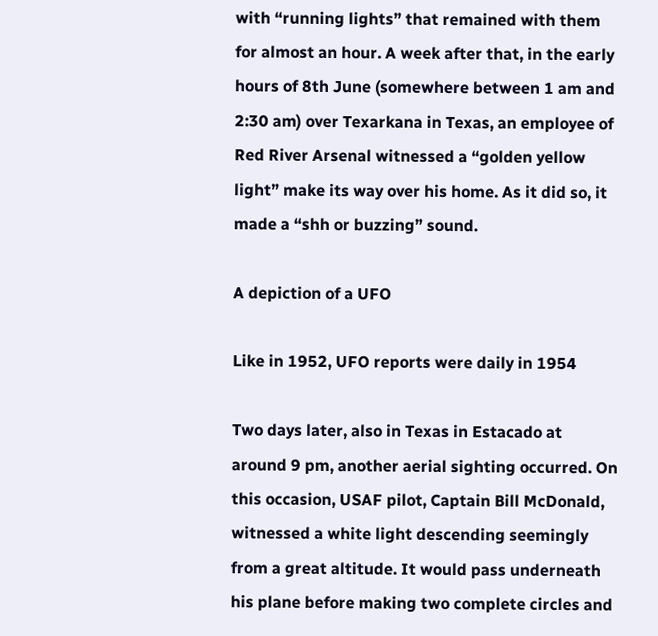with “running lights” that remained with them for almost an hour. A week after that, in the early hours of 8th June (somewhere between 1 am and 2:30 am) over Texarkana in Texas, an employee of Red River Arsenal witnessed a “golden yellow light” make its way over his home. As it did so, it made a “shh or buzzing” sound.

A depiction of a UFO

Like in 1952, UFO reports were daily in 1954

Two days later, also in Texas in Estacado at around 9 pm, another aerial sighting occurred. On this occasion, USAF pilot, Captain Bill McDonald, witnessed a white light descending seemingly from a great altitude. It would pass underneath his plane before making two complete circles and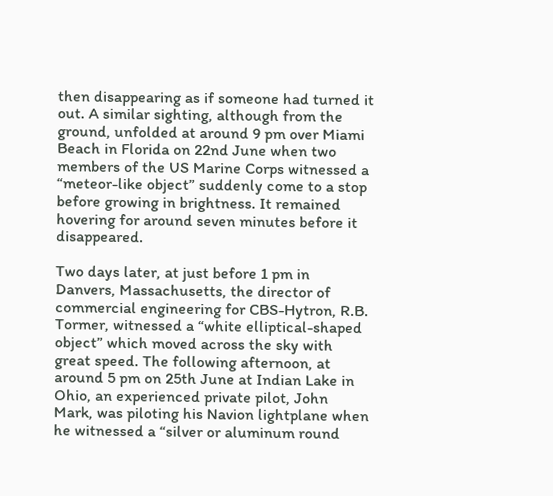then disappearing as if someone had turned it out. A similar sighting, although from the ground, unfolded at around 9 pm over Miami Beach in Florida on 22nd June when two members of the US Marine Corps witnessed a “meteor-like object” suddenly come to a stop before growing in brightness. It remained hovering for around seven minutes before it disappeared.

Two days later, at just before 1 pm in Danvers, Massachusetts, the director of commercial engineering for CBS-Hytron, R.B. Tormer, witnessed a “white elliptical-shaped object” which moved across the sky with great speed. The following afternoon, at around 5 pm on 25th June at Indian Lake in Ohio, an experienced private pilot, John Mark, was piloting his Navion lightplane when he witnessed a “silver or aluminum round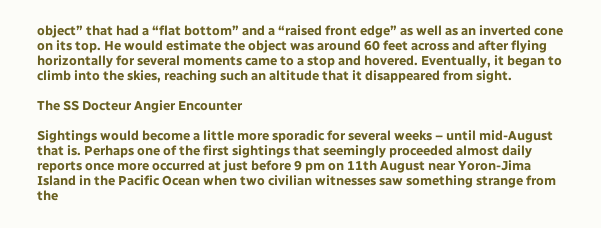object” that had a “flat bottom” and a “raised front edge” as well as an inverted cone on its top. He would estimate the object was around 60 feet across and after flying horizontally for several moments came to a stop and hovered. Eventually, it began to climb into the skies, reaching such an altitude that it disappeared from sight.

The SS Docteur Angier Encounter

Sightings would become a little more sporadic for several weeks – until mid-August that is. Perhaps one of the first sightings that seemingly proceeded almost daily reports once more occurred at just before 9 pm on 11th August near Yoron-Jima Island in the Pacific Ocean when two civilian witnesses saw something strange from the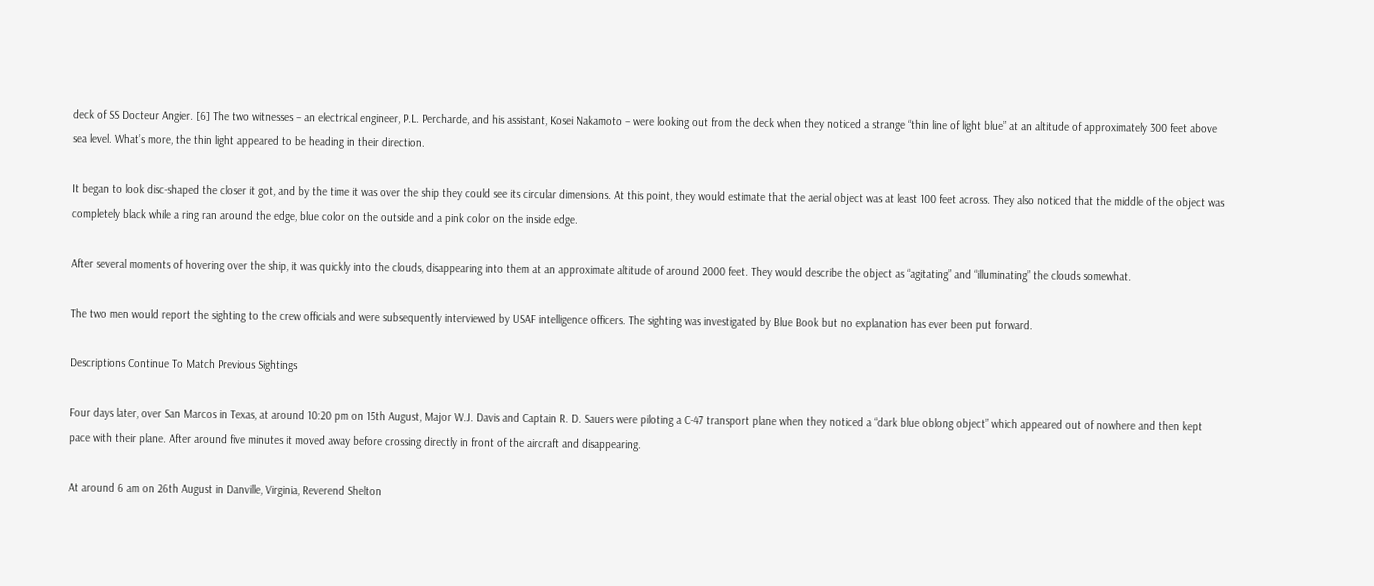deck of SS Docteur Angier. [6] The two witnesses – an electrical engineer, P.L. Percharde, and his assistant, Kosei Nakamoto – were looking out from the deck when they noticed a strange “thin line of light blue” at an altitude of approximately 300 feet above sea level. What’s more, the thin light appeared to be heading in their direction.

It began to look disc-shaped the closer it got, and by the time it was over the ship they could see its circular dimensions. At this point, they would estimate that the aerial object was at least 100 feet across. They also noticed that the middle of the object was completely black while a ring ran around the edge, blue color on the outside and a pink color on the inside edge.

After several moments of hovering over the ship, it was quickly into the clouds, disappearing into them at an approximate altitude of around 2000 feet. They would describe the object as “agitating” and “illuminating” the clouds somewhat.

The two men would report the sighting to the crew officials and were subsequently interviewed by USAF intelligence officers. The sighting was investigated by Blue Book but no explanation has ever been put forward.

Descriptions Continue To Match Previous Sightings

Four days later, over San Marcos in Texas, at around 10:20 pm on 15th August, Major W.J. Davis and Captain R. D. Sauers were piloting a C-47 transport plane when they noticed a “dark blue oblong object” which appeared out of nowhere and then kept pace with their plane. After around five minutes it moved away before crossing directly in front of the aircraft and disappearing.

At around 6 am on 26th August in Danville, Virginia, Reverend Shelton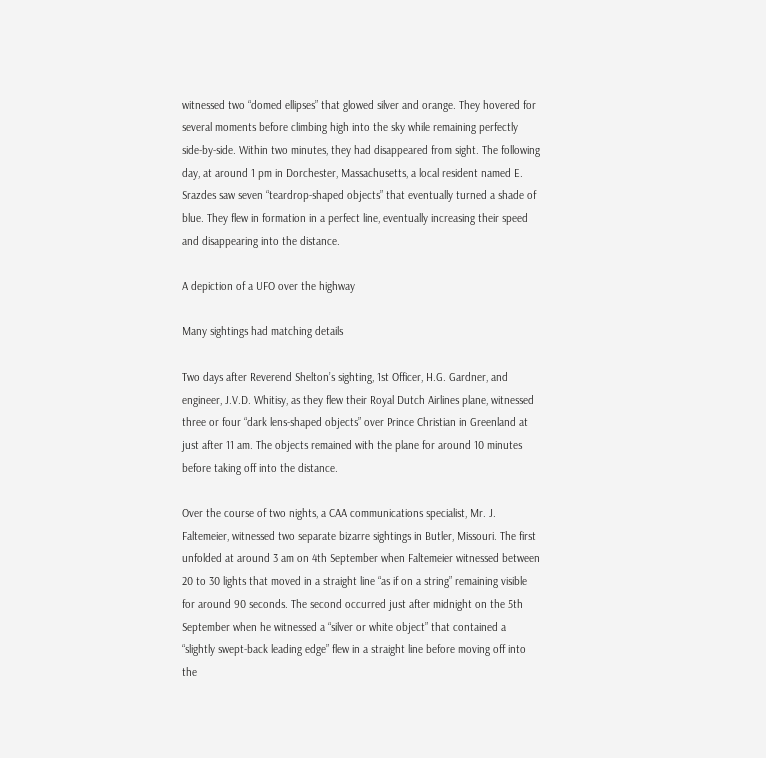witnessed two “domed ellipses” that glowed silver and orange. They hovered for several moments before climbing high into the sky while remaining perfectly side-by-side. Within two minutes, they had disappeared from sight. The following day, at around 1 pm in Dorchester, Massachusetts, a local resident named E. Srazdes saw seven “teardrop-shaped objects” that eventually turned a shade of blue. They flew in formation in a perfect line, eventually increasing their speed and disappearing into the distance.

A depiction of a UFO over the highway

Many sightings had matching details

Two days after Reverend Shelton’s sighting, 1st Officer, H.G. Gardner, and engineer, J.V.D. Whitisy, as they flew their Royal Dutch Airlines plane, witnessed three or four “dark lens-shaped objects” over Prince Christian in Greenland at just after 11 am. The objects remained with the plane for around 10 minutes before taking off into the distance.

Over the course of two nights, a CAA communications specialist, Mr. J. Faltemeier, witnessed two separate bizarre sightings in Butler, Missouri. The first unfolded at around 3 am on 4th September when Faltemeier witnessed between 20 to 30 lights that moved in a straight line “as if on a string” remaining visible for around 90 seconds. The second occurred just after midnight on the 5th September when he witnessed a “silver or white object” that contained a “slightly swept-back leading edge” flew in a straight line before moving off into the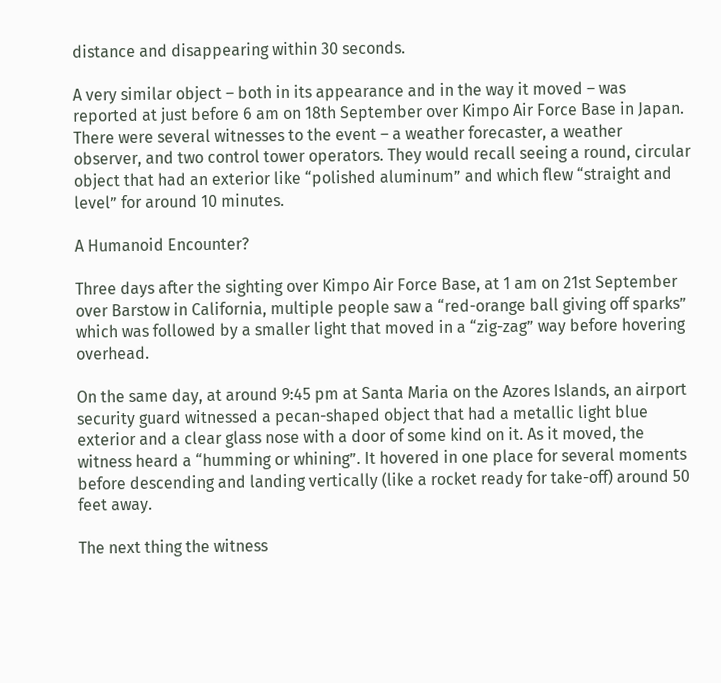distance and disappearing within 30 seconds.

A very similar object – both in its appearance and in the way it moved – was reported at just before 6 am on 18th September over Kimpo Air Force Base in Japan. There were several witnesses to the event – a weather forecaster, a weather observer, and two control tower operators. They would recall seeing a round, circular object that had an exterior like “polished aluminum” and which flew “straight and level” for around 10 minutes.

A Humanoid Encounter?

Three days after the sighting over Kimpo Air Force Base, at 1 am on 21st September over Barstow in California, multiple people saw a “red-orange ball giving off sparks” which was followed by a smaller light that moved in a “zig-zag” way before hovering overhead.

On the same day, at around 9:45 pm at Santa Maria on the Azores Islands, an airport security guard witnessed a pecan-shaped object that had a metallic light blue exterior and a clear glass nose with a door of some kind on it. As it moved, the witness heard a “humming or whining”. It hovered in one place for several moments before descending and landing vertically (like a rocket ready for take-off) around 50 feet away.

The next thing the witness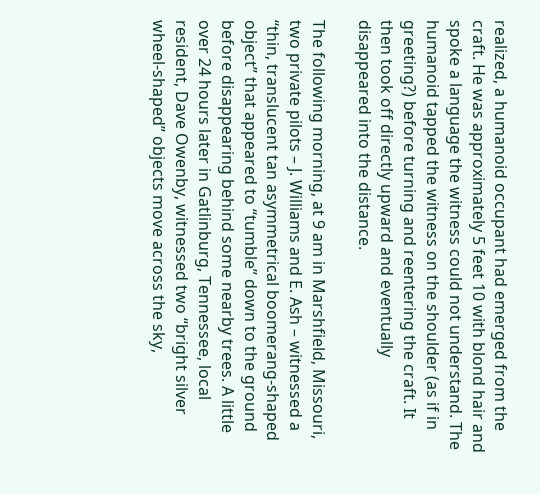realized, a humanoid occupant had emerged from the craft. He was approximately 5 feet 10 with blond hair and spoke a language the witness could not understand. The humanoid tapped the witness on the shoulder (as if in greeting?) before turning and reentering the craft. It then took off directly upward and eventually disappeared into the distance.

The following morning, at 9 am in Marshfield, Missouri, two private pilots – J. Williams and E. Ash – witnessed a “thin, translucent tan asymmetrical boomerang-shaped object” that appeared to “tumble” down to the ground before disappearing behind some nearby trees. A little over 24 hours later in Gatlinburg, Tennessee, local resident, Dave Owenby, witnessed two “bright silver wheel-shaped” objects move across the sky,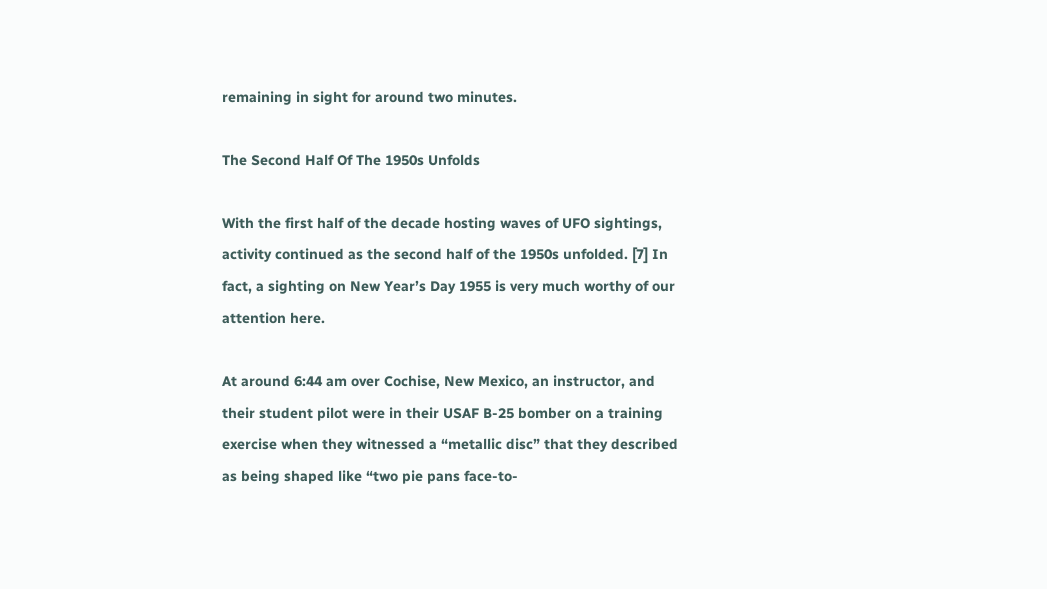remaining in sight for around two minutes.

The Second Half Of The 1950s Unfolds

With the first half of the decade hosting waves of UFO sightings, activity continued as the second half of the 1950s unfolded. [7] In fact, a sighting on New Year’s Day 1955 is very much worthy of our attention here.

At around 6:44 am over Cochise, New Mexico, an instructor, and their student pilot were in their USAF B-25 bomber on a training exercise when they witnessed a “metallic disc” that they described as being shaped like “two pie pans face-to-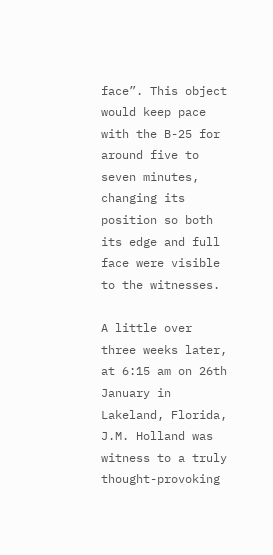face”. This object would keep pace with the B-25 for around five to seven minutes, changing its position so both its edge and full face were visible to the witnesses.

A little over three weeks later, at 6:15 am on 26th January in Lakeland, Florida, J.M. Holland was witness to a truly thought-provoking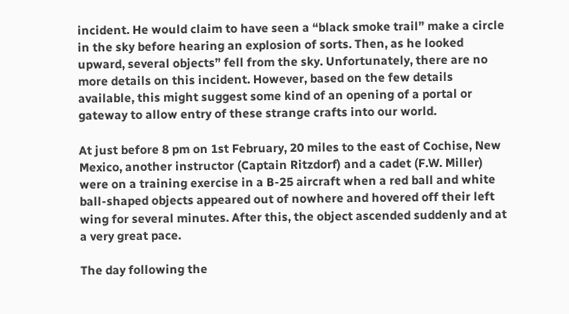incident. He would claim to have seen a “black smoke trail” make a circle in the sky before hearing an explosion of sorts. Then, as he looked upward, several objects” fell from the sky. Unfortunately, there are no more details on this incident. However, based on the few details available, this might suggest some kind of an opening of a portal or gateway to allow entry of these strange crafts into our world.

At just before 8 pm on 1st February, 20 miles to the east of Cochise, New Mexico, another instructor (Captain Ritzdorf) and a cadet (F.W. Miller) were on a training exercise in a B-25 aircraft when a red ball and white ball-shaped objects appeared out of nowhere and hovered off their left wing for several minutes. After this, the object ascended suddenly and at a very great pace.

The day following the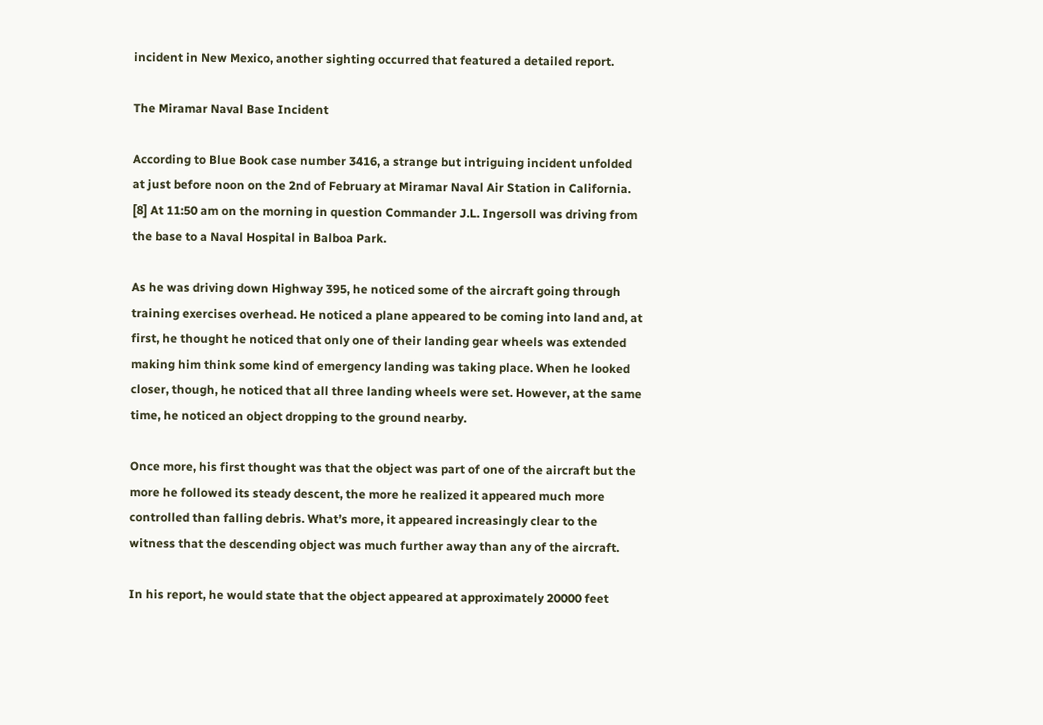incident in New Mexico, another sighting occurred that featured a detailed report.

The Miramar Naval Base Incident

According to Blue Book case number 3416, a strange but intriguing incident unfolded at just before noon on the 2nd of February at Miramar Naval Air Station in California. [8] At 11:50 am on the morning in question Commander J.L. Ingersoll was driving from the base to a Naval Hospital in Balboa Park.

As he was driving down Highway 395, he noticed some of the aircraft going through training exercises overhead. He noticed a plane appeared to be coming into land and, at first, he thought he noticed that only one of their landing gear wheels was extended making him think some kind of emergency landing was taking place. When he looked closer, though, he noticed that all three landing wheels were set. However, at the same time, he noticed an object dropping to the ground nearby.

Once more, his first thought was that the object was part of one of the aircraft but the more he followed its steady descent, the more he realized it appeared much more controlled than falling debris. What’s more, it appeared increasingly clear to the witness that the descending object was much further away than any of the aircraft.

In his report, he would state that the object appeared at approximately 20000 feet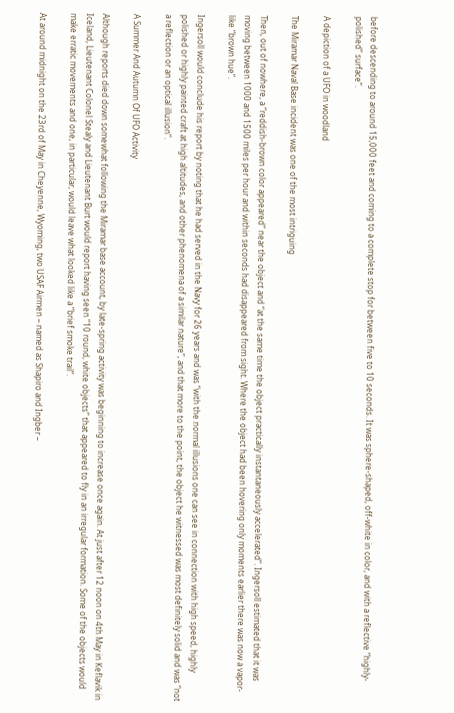before descending to around 15,000 feet and coming to a complete stop for between five to 10 seconds. It was sphere-shaped, off-white in color, and with a reflective “highly-polished” surface”.

A depiction of a UFO in woodland

The Miramar Naval Base incident was one of the most intriguing

Then, out of nowhere, a “reddish-brown color appeared” near the object and “at the same time the object practically instantaneously accelerated”. Ingersoll estimated that it was moving between 1000 and 1500 miles per hour and within seconds had disappeared from sight. Where the object had been hovering only moments earlier there was now a vapor-like “brown hue”.

Ingersoll would conclude his report by noting that he had served in the Navy for 26 years and was “with the normal illusions one can see in connection with high speed, highly polished or highly painted craft at high altitudes, and other phenomena of a similar nature”, and that more to the point, the object he witnessed was most definitely solid and was “not a reflection or an optical illusion”.

A Summer And Autumn Of UFO Activity

Although reports died down somewhat following the Miramar base account, by late-spring activity was beginning to increase once again. At just after 12 noon on 4th May in Keflavik in Iceland, Lieutenant Colonel Stealy and Lieutenant Burt would report having seen “10 round, white objects” that appeared to fly in an irregular formation. Some of the objects would make erratic movements and one, in particular, would leave what looked like a “brief smoke trail”.

At around midnight on the 23rd of May in Cheyenne, Wyoming, two USAF Airmen – named as Shapiro and Ingber –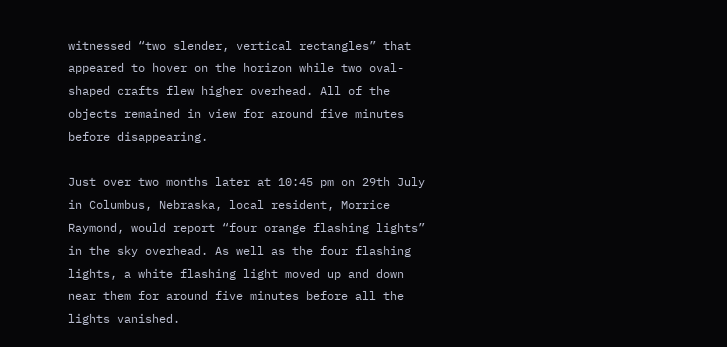witnessed “two slender, vertical rectangles” that appeared to hover on the horizon while two oval-shaped crafts flew higher overhead. All of the objects remained in view for around five minutes before disappearing.

Just over two months later at 10:45 pm on 29th July in Columbus, Nebraska, local resident, Morrice Raymond, would report “four orange flashing lights” in the sky overhead. As well as the four flashing lights, a white flashing light moved up and down near them for around five minutes before all the lights vanished.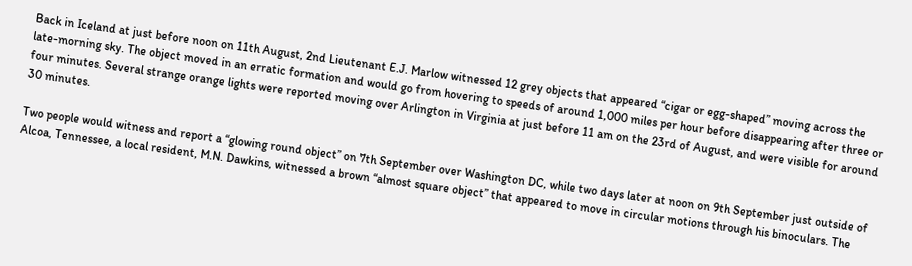Back in Iceland at just before noon on 11th August, 2nd Lieutenant E.J. Marlow witnessed 12 grey objects that appeared “cigar or egg-shaped” moving across the late-morning sky. The object moved in an erratic formation and would go from hovering to speeds of around 1,000 miles per hour before disappearing after three or four minutes. Several strange orange lights were reported moving over Arlington in Virginia at just before 11 am on the 23rd of August, and were visible for around 30 minutes.

Two people would witness and report a “glowing round object” on 7th September over Washington DC, while two days later at noon on 9th September just outside of Alcoa, Tennessee, a local resident, M.N. Dawkins, witnessed a brown “almost square object” that appeared to move in circular motions through his binoculars. The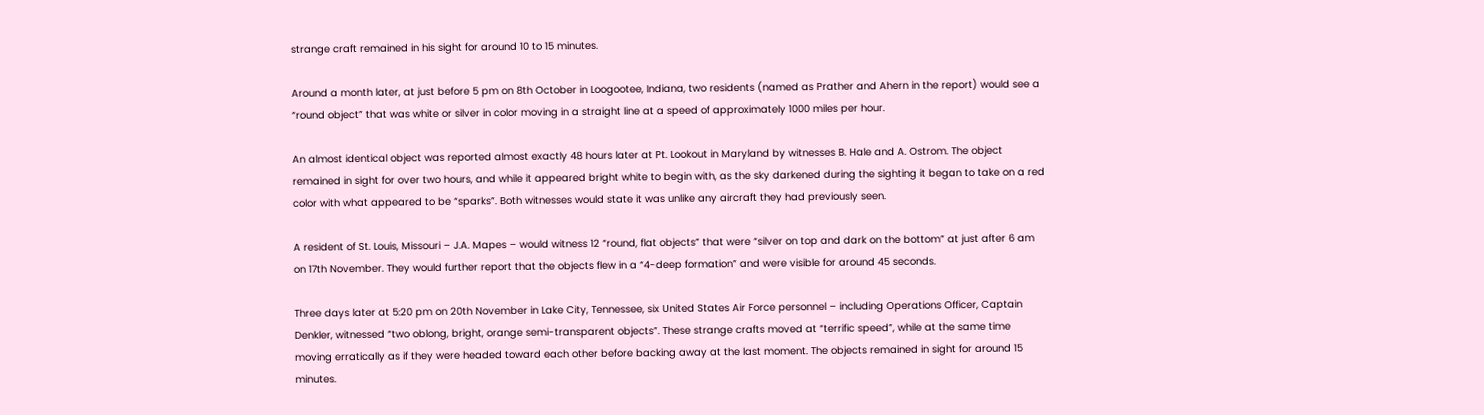strange craft remained in his sight for around 10 to 15 minutes.

Around a month later, at just before 5 pm on 8th October in Loogootee, Indiana, two residents (named as Prather and Ahern in the report) would see a “round object” that was white or silver in color moving in a straight line at a speed of approximately 1000 miles per hour.

An almost identical object was reported almost exactly 48 hours later at Pt. Lookout in Maryland by witnesses B. Hale and A. Ostrom. The object remained in sight for over two hours, and while it appeared bright white to begin with, as the sky darkened during the sighting it began to take on a red color with what appeared to be “sparks”. Both witnesses would state it was unlike any aircraft they had previously seen.

A resident of St. Louis, Missouri – J.A. Mapes – would witness 12 “round, flat objects” that were “silver on top and dark on the bottom” at just after 6 am on 17th November. They would further report that the objects flew in a “4-deep formation” and were visible for around 45 seconds.

Three days later at 5:20 pm on 20th November in Lake City, Tennessee, six United States Air Force personnel – including Operations Officer, Captain Denkler, witnessed “two oblong, bright, orange semi-transparent objects”. These strange crafts moved at “terrific speed”, while at the same time moving erratically as if they were headed toward each other before backing away at the last moment. The objects remained in sight for around 15 minutes.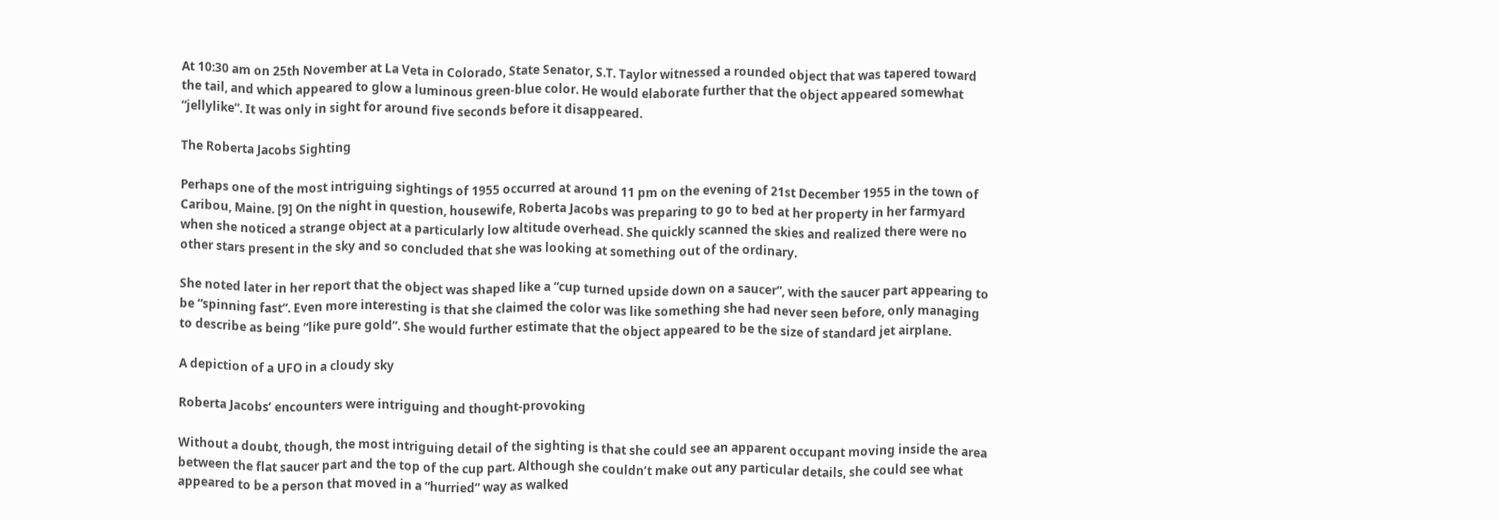At 10:30 am on 25th November at La Veta in Colorado, State Senator, S.T. Taylor witnessed a rounded object that was tapered toward the tail, and which appeared to glow a luminous green-blue color. He would elaborate further that the object appeared somewhat “jellylike”. It was only in sight for around five seconds before it disappeared.

The Roberta Jacobs Sighting

Perhaps one of the most intriguing sightings of 1955 occurred at around 11 pm on the evening of 21st December 1955 in the town of Caribou, Maine. [9] On the night in question, housewife, Roberta Jacobs was preparing to go to bed at her property in her farmyard when she noticed a strange object at a particularly low altitude overhead. She quickly scanned the skies and realized there were no other stars present in the sky and so concluded that she was looking at something out of the ordinary.

She noted later in her report that the object was shaped like a “cup turned upside down on a saucer”, with the saucer part appearing to be “spinning fast”. Even more interesting is that she claimed the color was like something she had never seen before, only managing to describe as being “like pure gold”. She would further estimate that the object appeared to be the size of standard jet airplane.

A depiction of a UFO in a cloudy sky

Roberta Jacobs’ encounters were intriguing and thought-provoking

Without a doubt, though, the most intriguing detail of the sighting is that she could see an apparent occupant moving inside the area between the flat saucer part and the top of the cup part. Although she couldn’t make out any particular details, she could see what appeared to be a person that moved in a “hurried” way as walked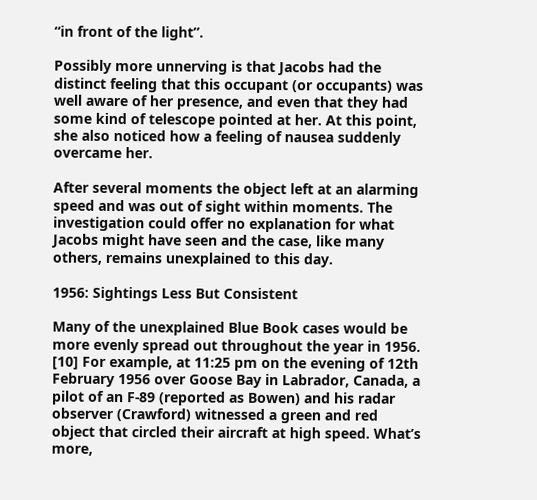“in front of the light”.

Possibly more unnerving is that Jacobs had the distinct feeling that this occupant (or occupants) was well aware of her presence, and even that they had some kind of telescope pointed at her. At this point, she also noticed how a feeling of nausea suddenly overcame her.

After several moments the object left at an alarming speed and was out of sight within moments. The investigation could offer no explanation for what Jacobs might have seen and the case, like many others, remains unexplained to this day.

1956: Sightings Less But Consistent

Many of the unexplained Blue Book cases would be more evenly spread out throughout the year in 1956. [10] For example, at 11:25 pm on the evening of 12th February 1956 over Goose Bay in Labrador, Canada, a pilot of an F-89 (reported as Bowen) and his radar observer (Crawford) witnessed a green and red object that circled their aircraft at high speed. What’s more,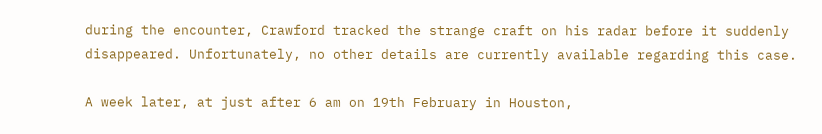during the encounter, Crawford tracked the strange craft on his radar before it suddenly disappeared. Unfortunately, no other details are currently available regarding this case.

A week later, at just after 6 am on 19th February in Houston,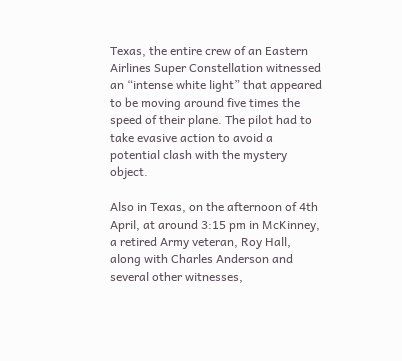Texas, the entire crew of an Eastern Airlines Super Constellation witnessed an “intense white light” that appeared to be moving around five times the speed of their plane. The pilot had to take evasive action to avoid a potential clash with the mystery object.

Also in Texas, on the afternoon of 4th April, at around 3:15 pm in McKinney, a retired Army veteran, Roy Hall, along with Charles Anderson and several other witnesses,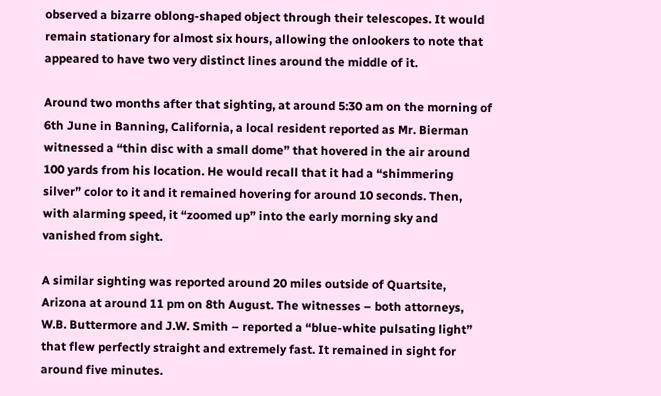observed a bizarre oblong-shaped object through their telescopes. It would remain stationary for almost six hours, allowing the onlookers to note that appeared to have two very distinct lines around the middle of it.

Around two months after that sighting, at around 5:30 am on the morning of 6th June in Banning, California, a local resident reported as Mr. Bierman witnessed a “thin disc with a small dome” that hovered in the air around 100 yards from his location. He would recall that it had a “shimmering silver” color to it and it remained hovering for around 10 seconds. Then, with alarming speed, it “zoomed up” into the early morning sky and vanished from sight.

A similar sighting was reported around 20 miles outside of Quartsite, Arizona at around 11 pm on 8th August. The witnesses – both attorneys, W.B. Buttermore and J.W. Smith – reported a “blue-white pulsating light” that flew perfectly straight and extremely fast. It remained in sight for around five minutes.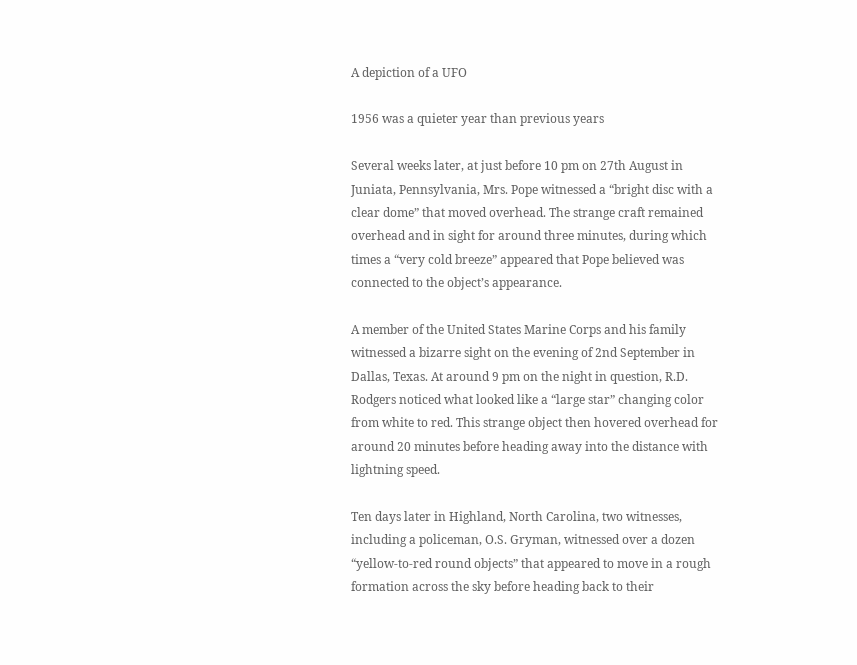A depiction of a UFO

1956 was a quieter year than previous years

Several weeks later, at just before 10 pm on 27th August in Juniata, Pennsylvania, Mrs. Pope witnessed a “bright disc with a clear dome” that moved overhead. The strange craft remained overhead and in sight for around three minutes, during which times a “very cold breeze” appeared that Pope believed was connected to the object’s appearance.

A member of the United States Marine Corps and his family witnessed a bizarre sight on the evening of 2nd September in Dallas, Texas. At around 9 pm on the night in question, R.D. Rodgers noticed what looked like a “large star” changing color from white to red. This strange object then hovered overhead for around 20 minutes before heading away into the distance with lightning speed.

Ten days later in Highland, North Carolina, two witnesses, including a policeman, O.S. Gryman, witnessed over a dozen “yellow-to-red round objects” that appeared to move in a rough formation across the sky before heading back to their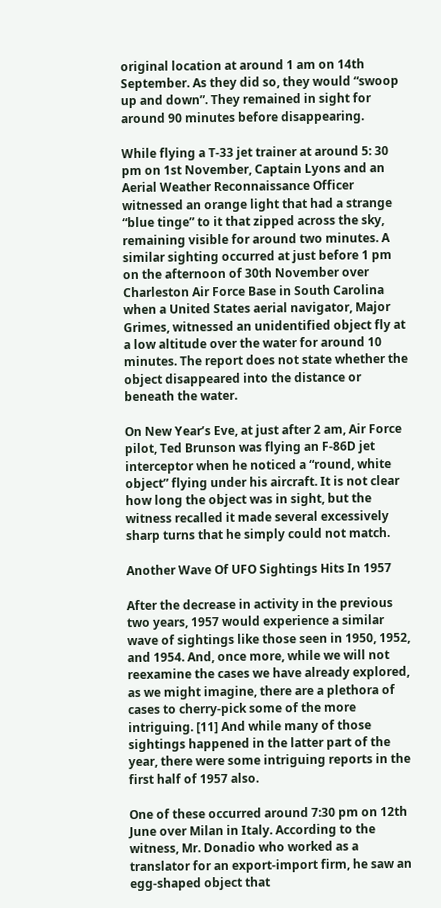original location at around 1 am on 14th September. As they did so, they would “swoop up and down”. They remained in sight for around 90 minutes before disappearing.

While flying a T-33 jet trainer at around 5: 30 pm on 1st November, Captain Lyons and an Aerial Weather Reconnaissance Officer witnessed an orange light that had a strange “blue tinge” to it that zipped across the sky, remaining visible for around two minutes. A similar sighting occurred at just before 1 pm on the afternoon of 30th November over Charleston Air Force Base in South Carolina when a United States aerial navigator, Major Grimes, witnessed an unidentified object fly at a low altitude over the water for around 10 minutes. The report does not state whether the object disappeared into the distance or beneath the water.

On New Year’s Eve, at just after 2 am, Air Force pilot, Ted Brunson was flying an F-86D jet interceptor when he noticed a “round, white object” flying under his aircraft. It is not clear how long the object was in sight, but the witness recalled it made several excessively sharp turns that he simply could not match.

Another Wave Of UFO Sightings Hits In 1957

After the decrease in activity in the previous two years, 1957 would experience a similar wave of sightings like those seen in 1950, 1952, and 1954. And, once more, while we will not reexamine the cases we have already explored, as we might imagine, there are a plethora of cases to cherry-pick some of the more intriguing. [11] And while many of those sightings happened in the latter part of the year, there were some intriguing reports in the first half of 1957 also.

One of these occurred around 7:30 pm on 12th June over Milan in Italy. According to the witness, Mr. Donadio who worked as a translator for an export-import firm, he saw an egg-shaped object that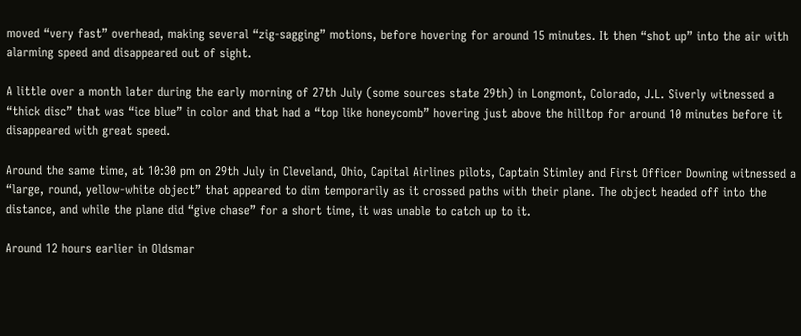moved “very fast” overhead, making several “zig-sagging” motions, before hovering for around 15 minutes. It then “shot up” into the air with alarming speed and disappeared out of sight.

A little over a month later during the early morning of 27th July (some sources state 29th) in Longmont, Colorado, J.L. Siverly witnessed a “thick disc” that was “ice blue” in color and that had a “top like honeycomb” hovering just above the hilltop for around 10 minutes before it disappeared with great speed.

Around the same time, at 10:30 pm on 29th July in Cleveland, Ohio, Capital Airlines pilots, Captain Stimley and First Officer Downing witnessed a “large, round, yellow-white object” that appeared to dim temporarily as it crossed paths with their plane. The object headed off into the distance, and while the plane did “give chase” for a short time, it was unable to catch up to it.

Around 12 hours earlier in Oldsmar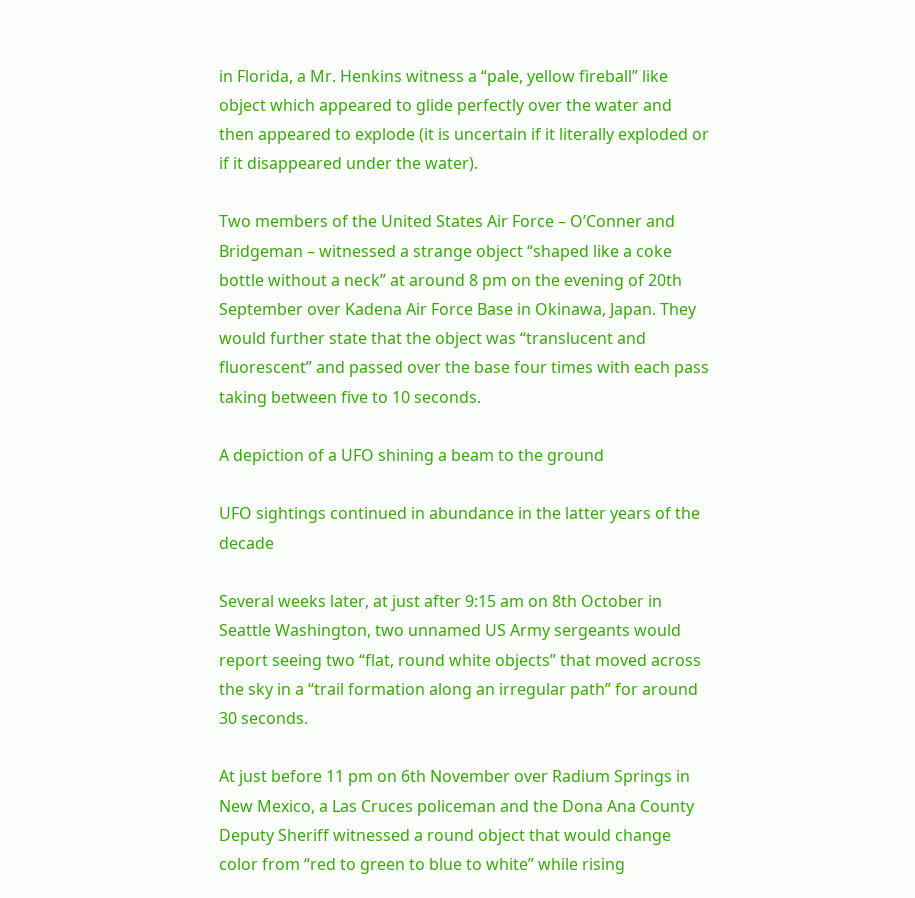in Florida, a Mr. Henkins witness a “pale, yellow fireball” like object which appeared to glide perfectly over the water and then appeared to explode (it is uncertain if it literally exploded or if it disappeared under the water).

Two members of the United States Air Force – O’Conner and Bridgeman – witnessed a strange object “shaped like a coke bottle without a neck” at around 8 pm on the evening of 20th September over Kadena Air Force Base in Okinawa, Japan. They would further state that the object was “translucent and fluorescent” and passed over the base four times with each pass taking between five to 10 seconds.

A depiction of a UFO shining a beam to the ground

UFO sightings continued in abundance in the latter years of the decade

Several weeks later, at just after 9:15 am on 8th October in Seattle Washington, two unnamed US Army sergeants would report seeing two “flat, round white objects” that moved across the sky in a “trail formation along an irregular path” for around 30 seconds.

At just before 11 pm on 6th November over Radium Springs in New Mexico, a Las Cruces policeman and the Dona Ana County Deputy Sheriff witnessed a round object that would change color from “red to green to blue to white” while rising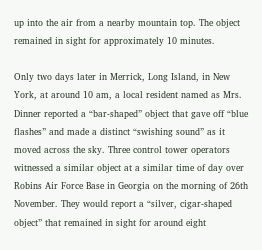up into the air from a nearby mountain top. The object remained in sight for approximately 10 minutes.

Only two days later in Merrick, Long Island, in New York, at around 10 am, a local resident named as Mrs. Dinner reported a “bar-shaped” object that gave off “blue flashes” and made a distinct “swishing sound” as it moved across the sky. Three control tower operators witnessed a similar object at a similar time of day over Robins Air Force Base in Georgia on the morning of 26th November. They would report a “silver, cigar-shaped object” that remained in sight for around eight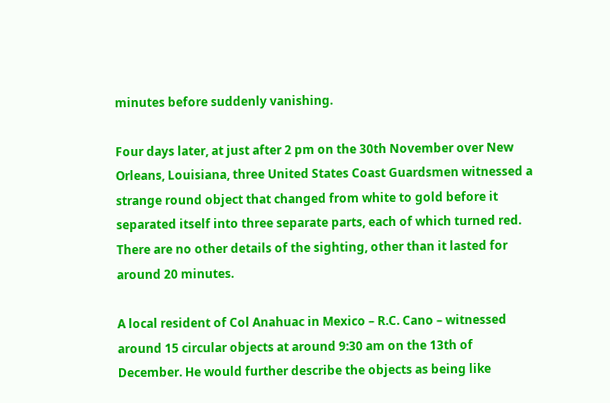minutes before suddenly vanishing.

Four days later, at just after 2 pm on the 30th November over New Orleans, Louisiana, three United States Coast Guardsmen witnessed a strange round object that changed from white to gold before it separated itself into three separate parts, each of which turned red. There are no other details of the sighting, other than it lasted for around 20 minutes.

A local resident of Col Anahuac in Mexico – R.C. Cano – witnessed around 15 circular objects at around 9:30 am on the 13th of December. He would further describe the objects as being like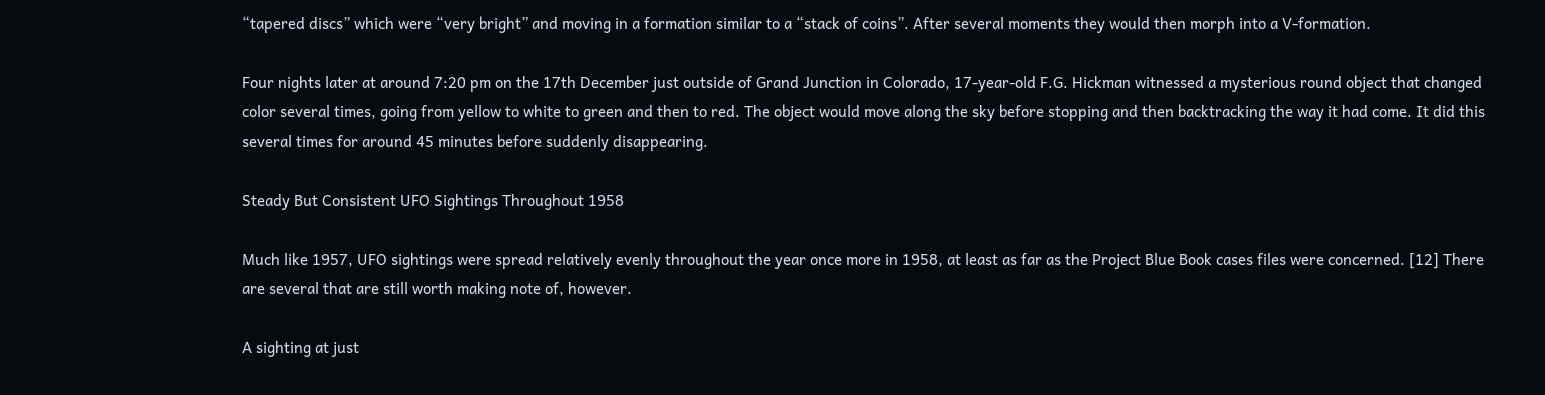“tapered discs” which were “very bright” and moving in a formation similar to a “stack of coins”. After several moments they would then morph into a V-formation.

Four nights later at around 7:20 pm on the 17th December just outside of Grand Junction in Colorado, 17-year-old F.G. Hickman witnessed a mysterious round object that changed color several times, going from yellow to white to green and then to red. The object would move along the sky before stopping and then backtracking the way it had come. It did this several times for around 45 minutes before suddenly disappearing.

Steady But Consistent UFO Sightings Throughout 1958

Much like 1957, UFO sightings were spread relatively evenly throughout the year once more in 1958, at least as far as the Project Blue Book cases files were concerned. [12] There are several that are still worth making note of, however.

A sighting at just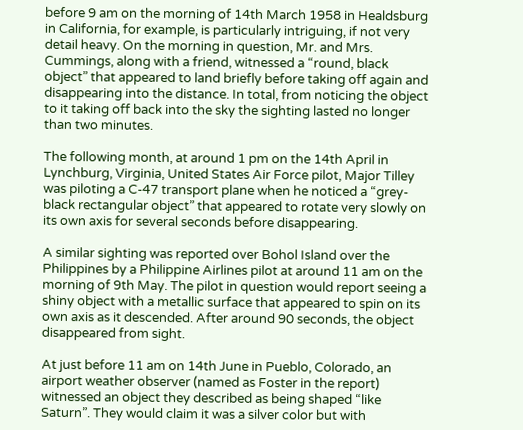before 9 am on the morning of 14th March 1958 in Healdsburg in California, for example, is particularly intriguing, if not very detail heavy. On the morning in question, Mr. and Mrs. Cummings, along with a friend, witnessed a “round, black object” that appeared to land briefly before taking off again and disappearing into the distance. In total, from noticing the object to it taking off back into the sky the sighting lasted no longer than two minutes.

The following month, at around 1 pm on the 14th April in Lynchburg, Virginia, United States Air Force pilot, Major Tilley was piloting a C-47 transport plane when he noticed a “grey-black rectangular object” that appeared to rotate very slowly on its own axis for several seconds before disappearing.

A similar sighting was reported over Bohol Island over the Philippines by a Philippine Airlines pilot at around 11 am on the morning of 9th May. The pilot in question would report seeing a shiny object with a metallic surface that appeared to spin on its own axis as it descended. After around 90 seconds, the object disappeared from sight.

At just before 11 am on 14th June in Pueblo, Colorado, an airport weather observer (named as Foster in the report) witnessed an object they described as being shaped “like Saturn”. They would claim it was a silver color but with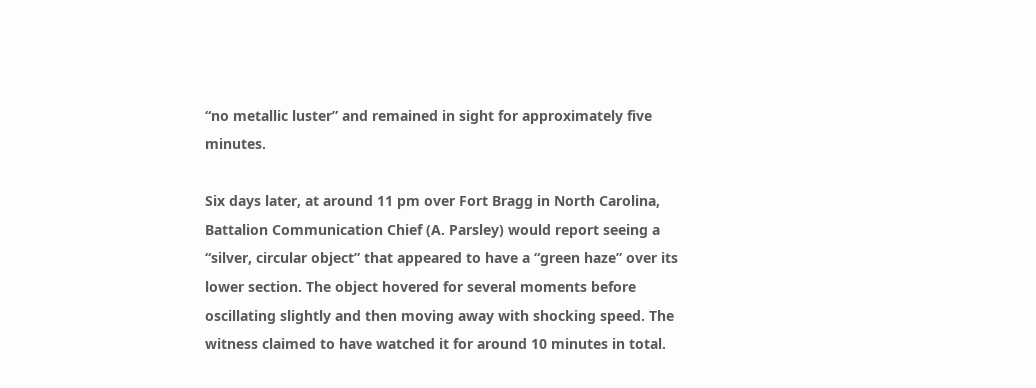“no metallic luster” and remained in sight for approximately five minutes.

Six days later, at around 11 pm over Fort Bragg in North Carolina, Battalion Communication Chief (A. Parsley) would report seeing a “silver, circular object” that appeared to have a “green haze” over its lower section. The object hovered for several moments before oscillating slightly and then moving away with shocking speed. The witness claimed to have watched it for around 10 minutes in total.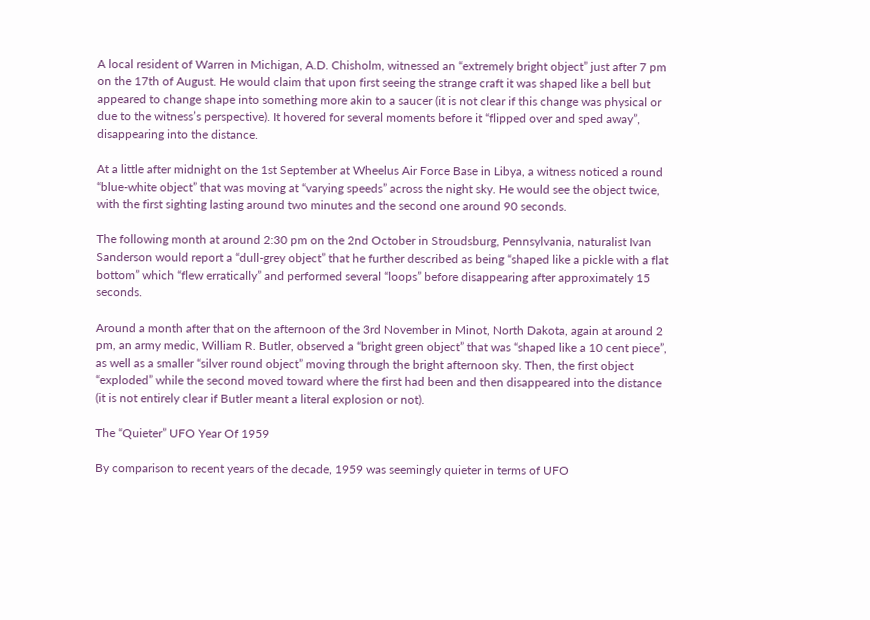A local resident of Warren in Michigan, A.D. Chisholm, witnessed an “extremely bright object” just after 7 pm on the 17th of August. He would claim that upon first seeing the strange craft it was shaped like a bell but appeared to change shape into something more akin to a saucer (it is not clear if this change was physical or due to the witness’s perspective). It hovered for several moments before it “flipped over and sped away”, disappearing into the distance.

At a little after midnight on the 1st September at Wheelus Air Force Base in Libya, a witness noticed a round “blue-white object” that was moving at “varying speeds” across the night sky. He would see the object twice, with the first sighting lasting around two minutes and the second one around 90 seconds.

The following month at around 2:30 pm on the 2nd October in Stroudsburg, Pennsylvania, naturalist Ivan Sanderson would report a “dull-grey object” that he further described as being “shaped like a pickle with a flat bottom” which “flew erratically” and performed several “loops” before disappearing after approximately 15 seconds.

Around a month after that on the afternoon of the 3rd November in Minot, North Dakota, again at around 2 pm, an army medic, William R. Butler, observed a “bright green object” that was “shaped like a 10 cent piece”, as well as a smaller “silver round object” moving through the bright afternoon sky. Then, the first object “exploded” while the second moved toward where the first had been and then disappeared into the distance (it is not entirely clear if Butler meant a literal explosion or not).

The “Quieter” UFO Year Of 1959

By comparison to recent years of the decade, 1959 was seemingly quieter in terms of UFO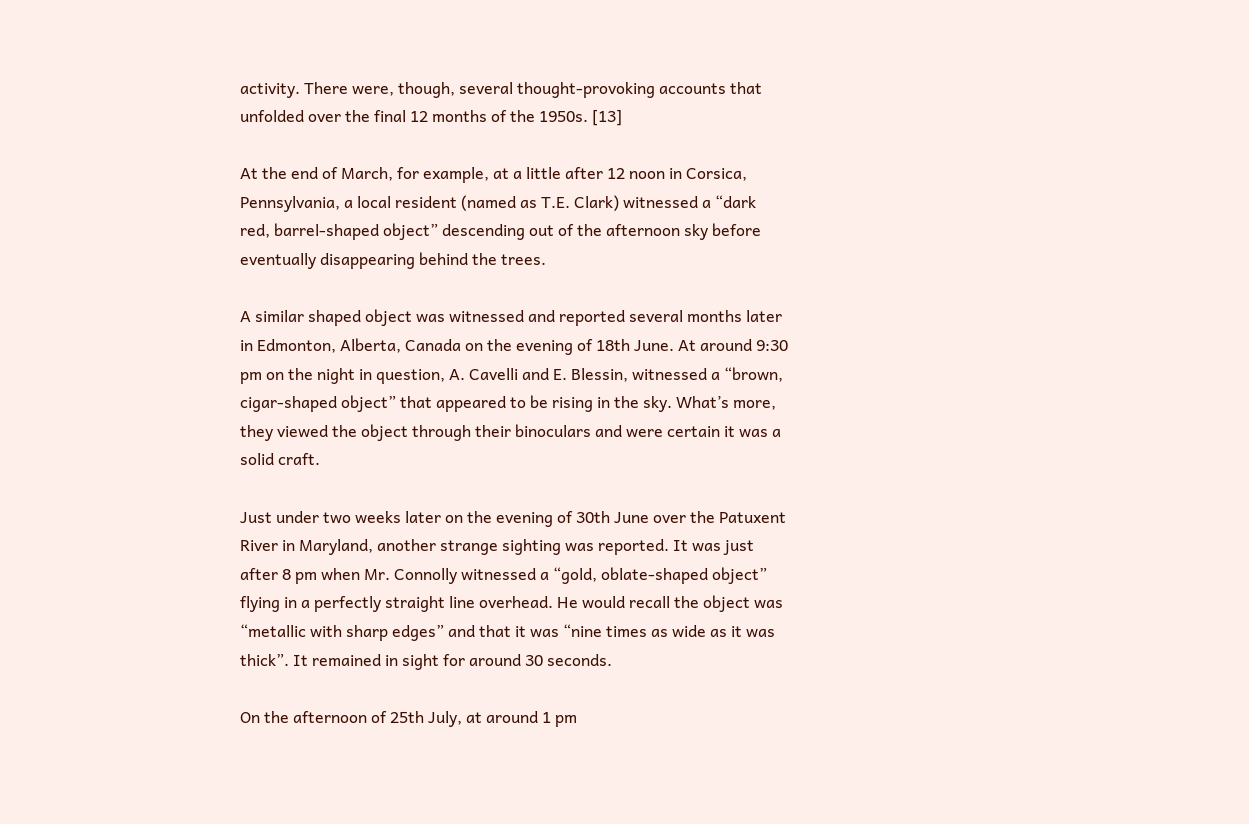activity. There were, though, several thought-provoking accounts that unfolded over the final 12 months of the 1950s. [13]

At the end of March, for example, at a little after 12 noon in Corsica, Pennsylvania, a local resident (named as T.E. Clark) witnessed a “dark red, barrel-shaped object” descending out of the afternoon sky before eventually disappearing behind the trees.

A similar shaped object was witnessed and reported several months later in Edmonton, Alberta, Canada on the evening of 18th June. At around 9:30 pm on the night in question, A. Cavelli and E. Blessin, witnessed a “brown, cigar-shaped object” that appeared to be rising in the sky. What’s more, they viewed the object through their binoculars and were certain it was a solid craft.

Just under two weeks later on the evening of 30th June over the Patuxent River in Maryland, another strange sighting was reported. It was just after 8 pm when Mr. Connolly witnessed a “gold, oblate-shaped object” flying in a perfectly straight line overhead. He would recall the object was “metallic with sharp edges” and that it was “nine times as wide as it was thick”. It remained in sight for around 30 seconds.

On the afternoon of 25th July, at around 1 pm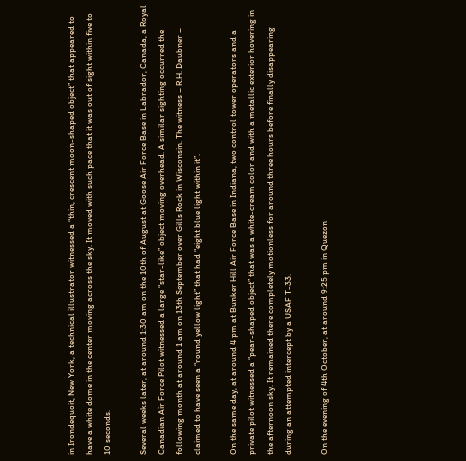in Irondequoit, New York, a technical illustrator witnessed a “thin, crescent moon-shaped object” that appeared to have a white dome in the center moving across the sky. It moved with such pace that it was out of sight within five to 10 seconds.

Several weeks later, at around 1:30 am on the 10th of August at Goose Air Force Base in Labrador, Canada, a Royal Canadian Air Force Pilot witnessed a large “star-like” object moving overhead. A similar sighting occurred the following month at around 1 am on 13th September over Gills Rock in Wisconsin. The witness – R.H. Daubner – claimed to have seen a “round yellow light” that had “eight blue light within it”.

On the same day, at around 4 pm at Bunker Hill Air Force Base in Indiana, two control tower operators and a private pilot witnessed a “pear-shaped object” that was a white-cream color and with a metallic exterior hovering in the afternoon sky. It remained there completely motionless for around three hours before finally disappearing during an attempted intercept by a USAF T-33.

On the evening of 4th October, at around 9:25 pm in Quezon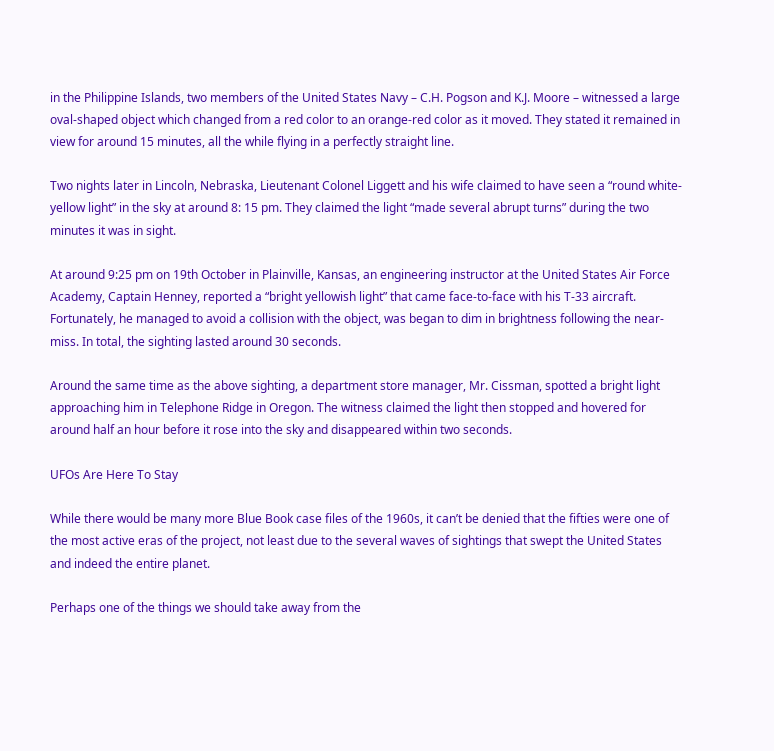in the Philippine Islands, two members of the United States Navy – C.H. Pogson and K.J. Moore – witnessed a large oval-shaped object which changed from a red color to an orange-red color as it moved. They stated it remained in view for around 15 minutes, all the while flying in a perfectly straight line.

Two nights later in Lincoln, Nebraska, Lieutenant Colonel Liggett and his wife claimed to have seen a “round white-yellow light” in the sky at around 8: 15 pm. They claimed the light “made several abrupt turns” during the two minutes it was in sight.

At around 9:25 pm on 19th October in Plainville, Kansas, an engineering instructor at the United States Air Force Academy, Captain Henney, reported a “bright yellowish light” that came face-to-face with his T-33 aircraft. Fortunately, he managed to avoid a collision with the object, was began to dim in brightness following the near-miss. In total, the sighting lasted around 30 seconds.

Around the same time as the above sighting, a department store manager, Mr. Cissman, spotted a bright light approaching him in Telephone Ridge in Oregon. The witness claimed the light then stopped and hovered for around half an hour before it rose into the sky and disappeared within two seconds.

UFOs Are Here To Stay

While there would be many more Blue Book case files of the 1960s, it can’t be denied that the fifties were one of the most active eras of the project, not least due to the several waves of sightings that swept the United States and indeed the entire planet.

Perhaps one of the things we should take away from the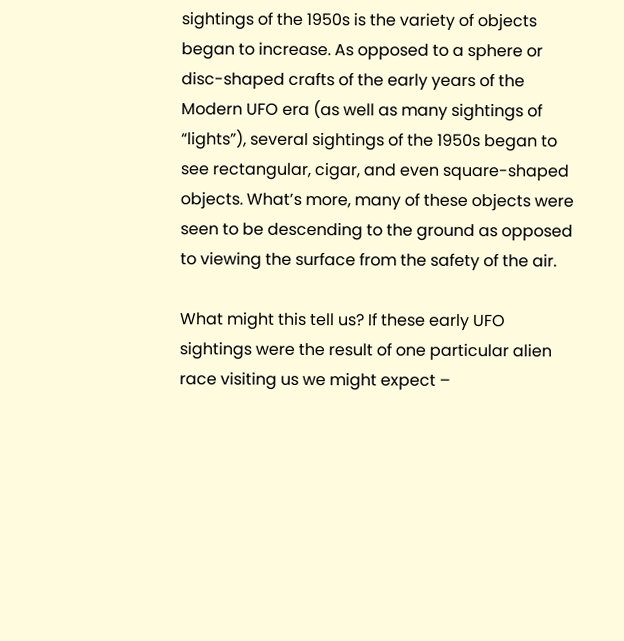sightings of the 1950s is the variety of objects began to increase. As opposed to a sphere or disc-shaped crafts of the early years of the Modern UFO era (as well as many sightings of “lights”), several sightings of the 1950s began to see rectangular, cigar, and even square-shaped objects. What’s more, many of these objects were seen to be descending to the ground as opposed to viewing the surface from the safety of the air.

What might this tell us? If these early UFO sightings were the result of one particular alien race visiting us we might expect –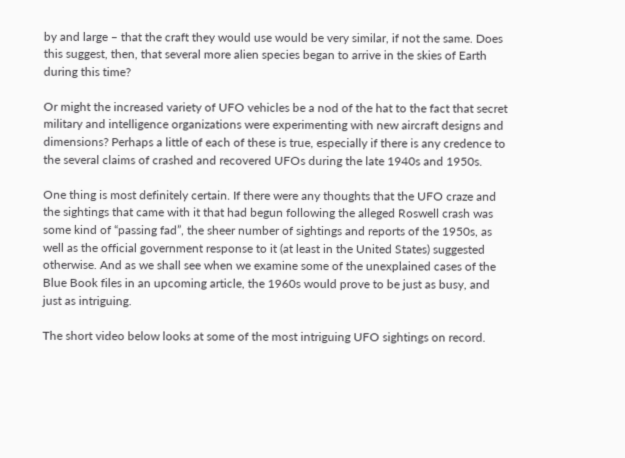by and large – that the craft they would use would be very similar, if not the same. Does this suggest, then, that several more alien species began to arrive in the skies of Earth during this time?

Or might the increased variety of UFO vehicles be a nod of the hat to the fact that secret military and intelligence organizations were experimenting with new aircraft designs and dimensions? Perhaps a little of each of these is true, especially if there is any credence to the several claims of crashed and recovered UFOs during the late 1940s and 1950s.

One thing is most definitely certain. If there were any thoughts that the UFO craze and the sightings that came with it that had begun following the alleged Roswell crash was some kind of “passing fad”, the sheer number of sightings and reports of the 1950s, as well as the official government response to it (at least in the United States) suggested otherwise. And as we shall see when we examine some of the unexplained cases of the Blue Book files in an upcoming article, the 1960s would prove to be just as busy, and just as intriguing.

The short video below looks at some of the most intriguing UFO sightings on record.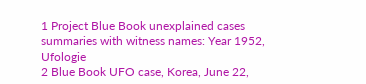1 Project Blue Book unexplained cases summaries with witness names: Year 1952, Ufologie
2 Blue Book UFO case, Korea, June 22,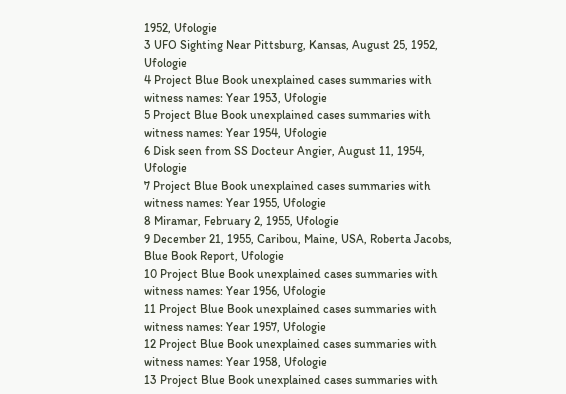1952, Ufologie
3 UFO Sighting Near Pittsburg, Kansas, August 25, 1952, Ufologie
4 Project Blue Book unexplained cases summaries with witness names: Year 1953, Ufologie
5 Project Blue Book unexplained cases summaries with witness names: Year 1954, Ufologie
6 Disk seen from SS Docteur Angier, August 11, 1954, Ufologie
7 Project Blue Book unexplained cases summaries with witness names: Year 1955, Ufologie
8 Miramar, February 2, 1955, Ufologie
9 December 21, 1955, Caribou, Maine, USA, Roberta Jacobs, Blue Book Report, Ufologie
10 Project Blue Book unexplained cases summaries with witness names: Year 1956, Ufologie
11 Project Blue Book unexplained cases summaries with witness names: Year 1957, Ufologie
12 Project Blue Book unexplained cases summaries with witness names: Year 1958, Ufologie
13 Project Blue Book unexplained cases summaries with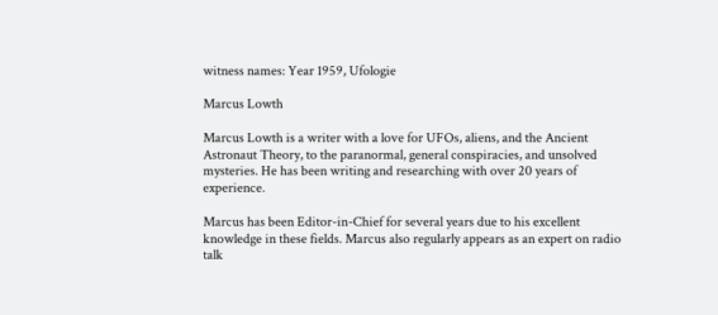witness names: Year 1959, Ufologie

Marcus Lowth

Marcus Lowth is a writer with a love for UFOs, aliens, and the Ancient Astronaut Theory, to the paranormal, general conspiracies, and unsolved mysteries. He has been writing and researching with over 20 years of experience.

Marcus has been Editor-in-Chief for several years due to his excellent knowledge in these fields. Marcus also regularly appears as an expert on radio talk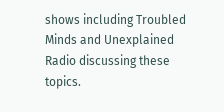shows including Troubled Minds and Unexplained Radio discussing these topics.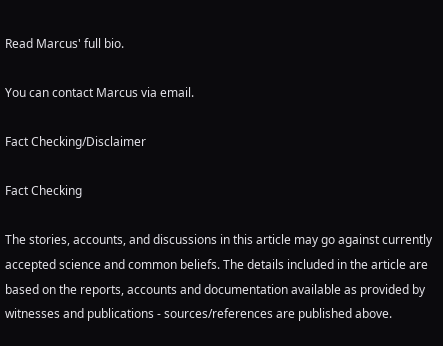Read Marcus' full bio.

You can contact Marcus via email.

Fact Checking/Disclaimer

Fact Checking

The stories, accounts, and discussions in this article may go against currently accepted science and common beliefs. The details included in the article are based on the reports, accounts and documentation available as provided by witnesses and publications - sources/references are published above.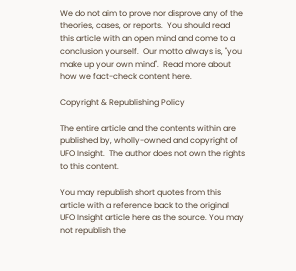We do not aim to prove nor disprove any of the theories, cases, or reports.  You should read this article with an open mind and come to a conclusion yourself.  Our motto always is, "you make up your own mind".  Read more about how we fact-check content here.

Copyright & Republishing Policy

The entire article and the contents within are published by, wholly-owned and copyright of UFO Insight.  The author does not own the rights to this content.

You may republish short quotes from this article with a reference back to the original UFO Insight article here as the source. You may not republish the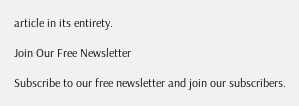article in its entirety.

Join Our Free Newsletter

Subscribe to our free newsletter and join our subscribers.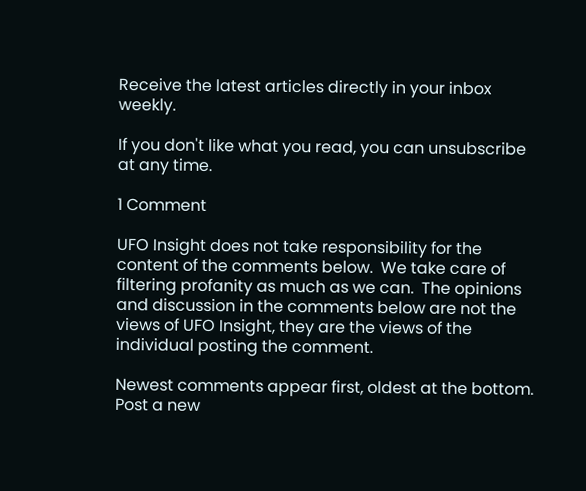Receive the latest articles directly in your inbox weekly.

If you don't like what you read, you can unsubscribe at any time.

1 Comment

UFO Insight does not take responsibility for the content of the comments below.  We take care of filtering profanity as much as we can.  The opinions and discussion in the comments below are not the views of UFO Insight, they are the views of the individual posting the comment.

Newest comments appear first, oldest at the bottom. Post a new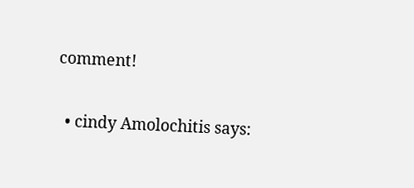comment!

  • cindy Amolochitis says: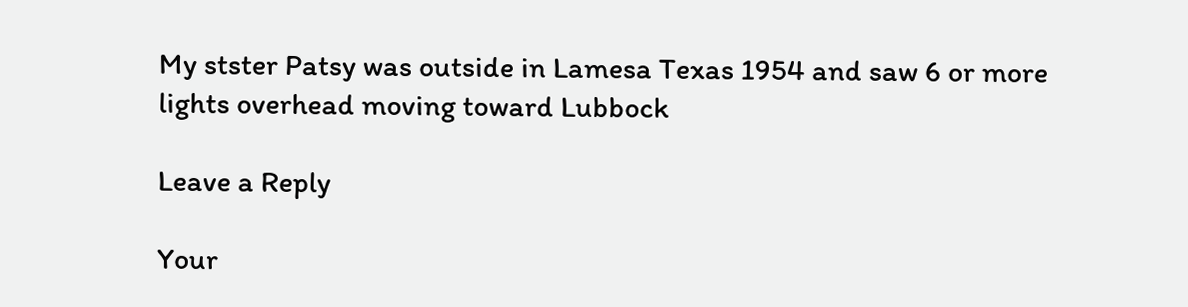My stster Patsy was outside in Lamesa Texas 1954 and saw 6 or more lights overhead moving toward Lubbock

Leave a Reply

Your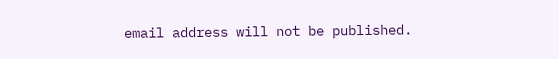email address will not be published.